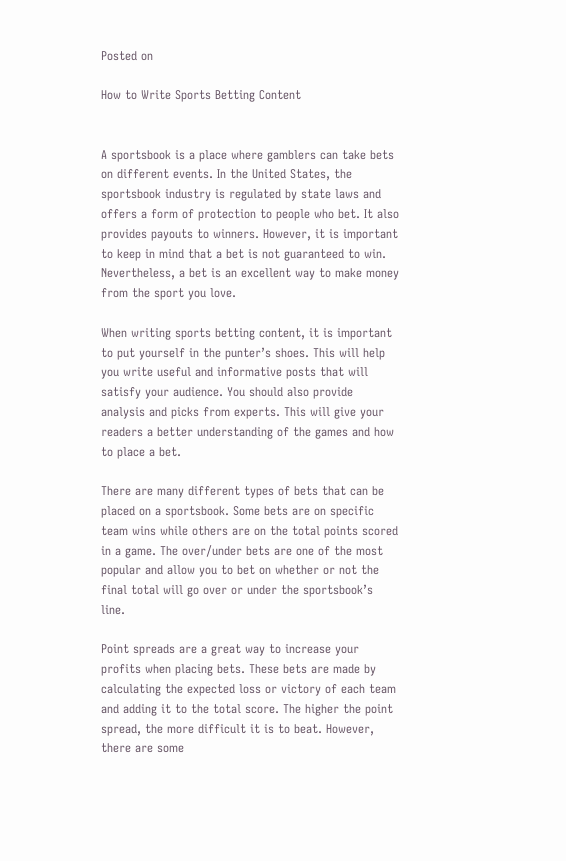Posted on

How to Write Sports Betting Content


A sportsbook is a place where gamblers can take bets on different events. In the United States, the sportsbook industry is regulated by state laws and offers a form of protection to people who bet. It also provides payouts to winners. However, it is important to keep in mind that a bet is not guaranteed to win. Nevertheless, a bet is an excellent way to make money from the sport you love.

When writing sports betting content, it is important to put yourself in the punter’s shoes. This will help you write useful and informative posts that will satisfy your audience. You should also provide analysis and picks from experts. This will give your readers a better understanding of the games and how to place a bet.

There are many different types of bets that can be placed on a sportsbook. Some bets are on specific team wins while others are on the total points scored in a game. The over/under bets are one of the most popular and allow you to bet on whether or not the final total will go over or under the sportsbook’s line.

Point spreads are a great way to increase your profits when placing bets. These bets are made by calculating the expected loss or victory of each team and adding it to the total score. The higher the point spread, the more difficult it is to beat. However, there are some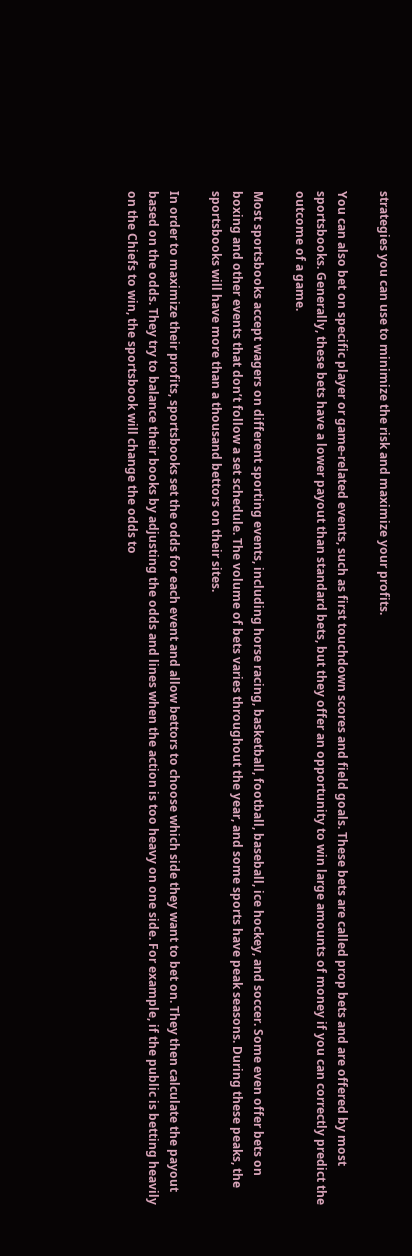strategies you can use to minimize the risk and maximize your profits.

You can also bet on specific player or game-related events, such as first touchdown scores and field goals. These bets are called prop bets and are offered by most sportsbooks. Generally, these bets have a lower payout than standard bets, but they offer an opportunity to win large amounts of money if you can correctly predict the outcome of a game.

Most sportsbooks accept wagers on different sporting events, including horse racing, basketball, football, baseball, ice hockey, and soccer. Some even offer bets on boxing and other events that don’t follow a set schedule. The volume of bets varies throughout the year, and some sports have peak seasons. During these peaks, the sportsbooks will have more than a thousand bettors on their sites.

In order to maximize their profits, sportsbooks set the odds for each event and allow bettors to choose which side they want to bet on. They then calculate the payout based on the odds. They try to balance their books by adjusting the odds and lines when the action is too heavy on one side. For example, if the public is betting heavily on the Chiefs to win, the sportsbook will change the odds to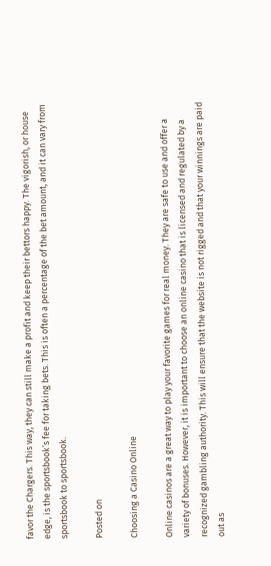favor the Chargers. This way, they can still make a profit and keep their bettors happy. The vigorish, or house edge, is the sportsbook’s fee for taking bets. This is often a percentage of the bet amount, and it can vary from sportsbook to sportsbook.

Posted on

Choosing a Casino Online

Online casinos are a great way to play your favorite games for real money. They are safe to use and offer a variety of bonuses. However, it is important to choose an online casino that is licensed and regulated by a recognized gambling authority. This will ensure that the website is not rigged and that your winnings are paid out as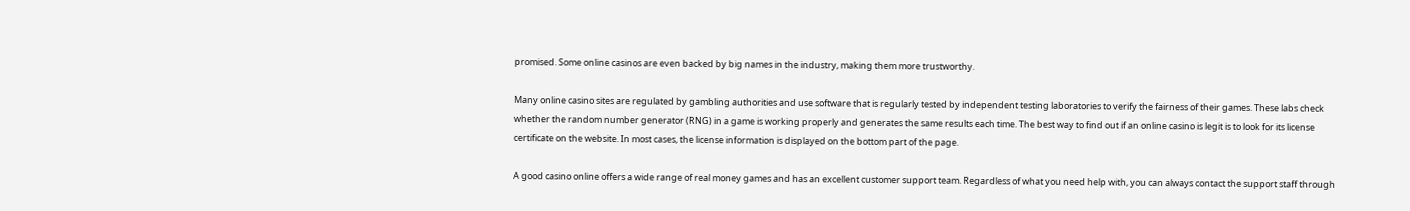promised. Some online casinos are even backed by big names in the industry, making them more trustworthy.

Many online casino sites are regulated by gambling authorities and use software that is regularly tested by independent testing laboratories to verify the fairness of their games. These labs check whether the random number generator (RNG) in a game is working properly and generates the same results each time. The best way to find out if an online casino is legit is to look for its license certificate on the website. In most cases, the license information is displayed on the bottom part of the page.

A good casino online offers a wide range of real money games and has an excellent customer support team. Regardless of what you need help with, you can always contact the support staff through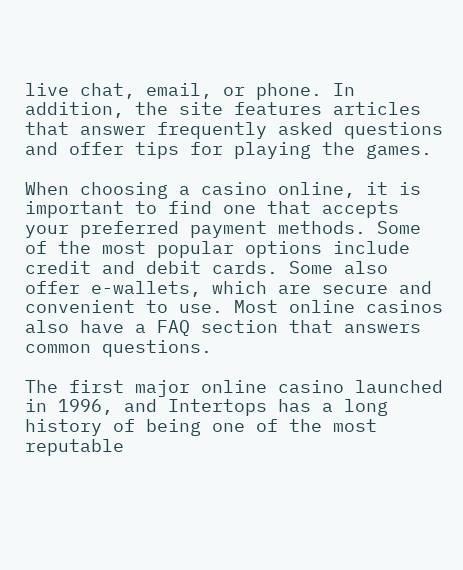live chat, email, or phone. In addition, the site features articles that answer frequently asked questions and offer tips for playing the games.

When choosing a casino online, it is important to find one that accepts your preferred payment methods. Some of the most popular options include credit and debit cards. Some also offer e-wallets, which are secure and convenient to use. Most online casinos also have a FAQ section that answers common questions.

The first major online casino launched in 1996, and Intertops has a long history of being one of the most reputable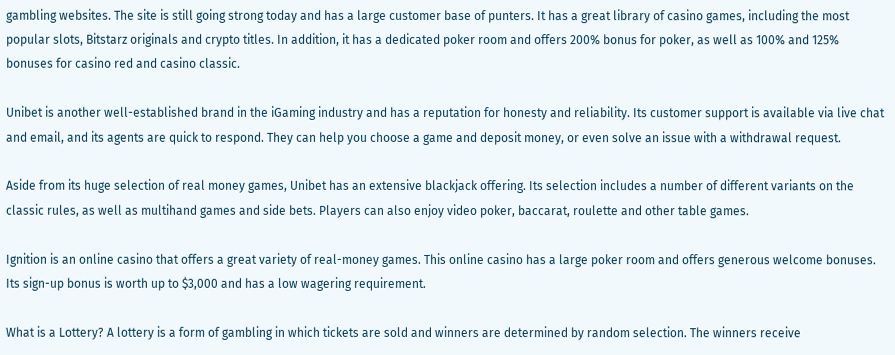gambling websites. The site is still going strong today and has a large customer base of punters. It has a great library of casino games, including the most popular slots, Bitstarz originals and crypto titles. In addition, it has a dedicated poker room and offers 200% bonus for poker, as well as 100% and 125% bonuses for casino red and casino classic.

Unibet is another well-established brand in the iGaming industry and has a reputation for honesty and reliability. Its customer support is available via live chat and email, and its agents are quick to respond. They can help you choose a game and deposit money, or even solve an issue with a withdrawal request.

Aside from its huge selection of real money games, Unibet has an extensive blackjack offering. Its selection includes a number of different variants on the classic rules, as well as multihand games and side bets. Players can also enjoy video poker, baccarat, roulette and other table games.

Ignition is an online casino that offers a great variety of real-money games. This online casino has a large poker room and offers generous welcome bonuses. Its sign-up bonus is worth up to $3,000 and has a low wagering requirement.

What is a Lottery? A lottery is a form of gambling in which tickets are sold and winners are determined by random selection. The winners receive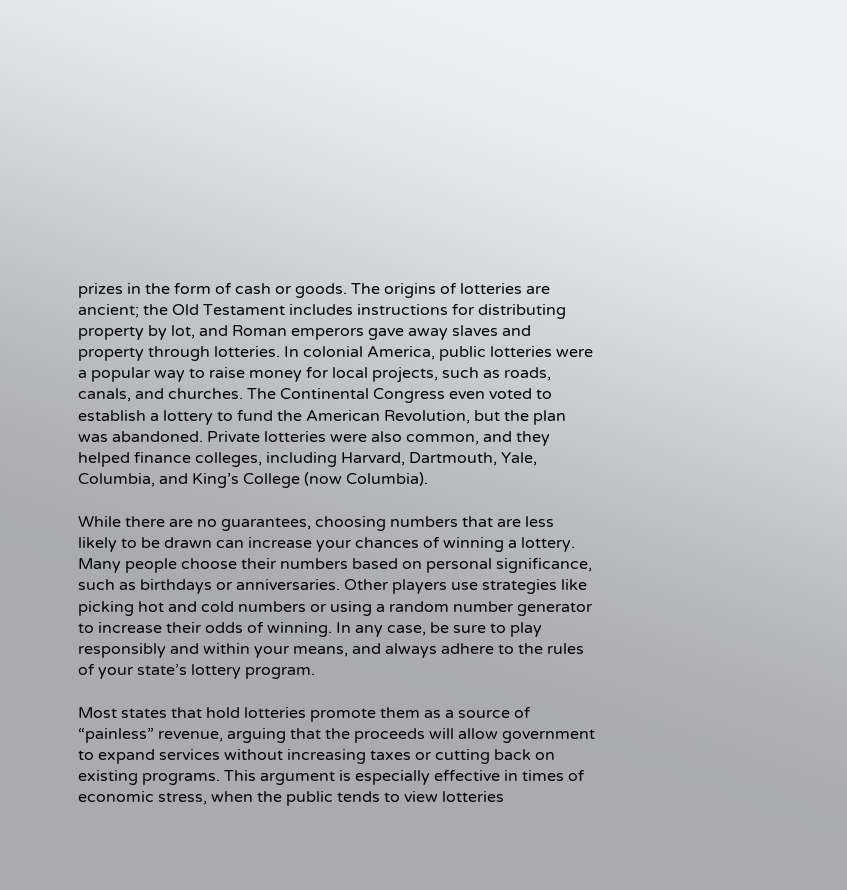prizes in the form of cash or goods. The origins of lotteries are ancient; the Old Testament includes instructions for distributing property by lot, and Roman emperors gave away slaves and property through lotteries. In colonial America, public lotteries were a popular way to raise money for local projects, such as roads, canals, and churches. The Continental Congress even voted to establish a lottery to fund the American Revolution, but the plan was abandoned. Private lotteries were also common, and they helped finance colleges, including Harvard, Dartmouth, Yale, Columbia, and King’s College (now Columbia).

While there are no guarantees, choosing numbers that are less likely to be drawn can increase your chances of winning a lottery. Many people choose their numbers based on personal significance, such as birthdays or anniversaries. Other players use strategies like picking hot and cold numbers or using a random number generator to increase their odds of winning. In any case, be sure to play responsibly and within your means, and always adhere to the rules of your state’s lottery program.

Most states that hold lotteries promote them as a source of “painless” revenue, arguing that the proceeds will allow government to expand services without increasing taxes or cutting back on existing programs. This argument is especially effective in times of economic stress, when the public tends to view lotteries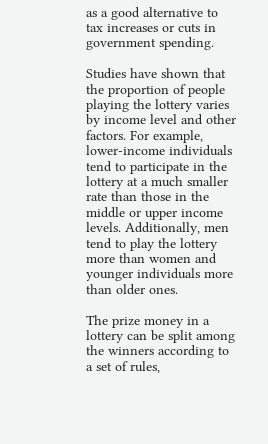as a good alternative to tax increases or cuts in government spending.

Studies have shown that the proportion of people playing the lottery varies by income level and other factors. For example, lower-income individuals tend to participate in the lottery at a much smaller rate than those in the middle or upper income levels. Additionally, men tend to play the lottery more than women and younger individuals more than older ones.

The prize money in a lottery can be split among the winners according to a set of rules,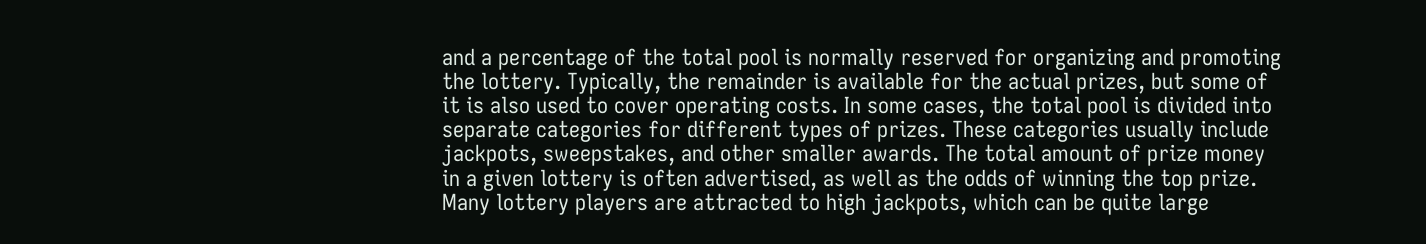and a percentage of the total pool is normally reserved for organizing and promoting the lottery. Typically, the remainder is available for the actual prizes, but some of it is also used to cover operating costs. In some cases, the total pool is divided into separate categories for different types of prizes. These categories usually include jackpots, sweepstakes, and other smaller awards. The total amount of prize money in a given lottery is often advertised, as well as the odds of winning the top prize. Many lottery players are attracted to high jackpots, which can be quite large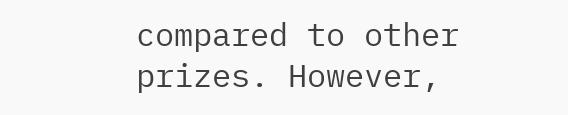compared to other prizes. However,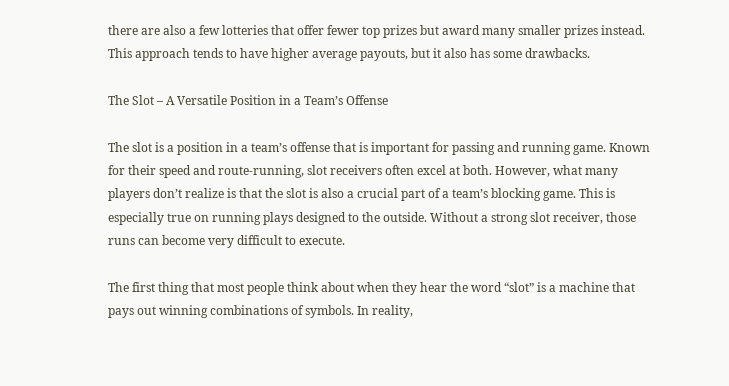there are also a few lotteries that offer fewer top prizes but award many smaller prizes instead. This approach tends to have higher average payouts, but it also has some drawbacks.

The Slot – A Versatile Position in a Team’s Offense

The slot is a position in a team’s offense that is important for passing and running game. Known for their speed and route-running, slot receivers often excel at both. However, what many players don’t realize is that the slot is also a crucial part of a team’s blocking game. This is especially true on running plays designed to the outside. Without a strong slot receiver, those runs can become very difficult to execute.

The first thing that most people think about when they hear the word “slot” is a machine that pays out winning combinations of symbols. In reality,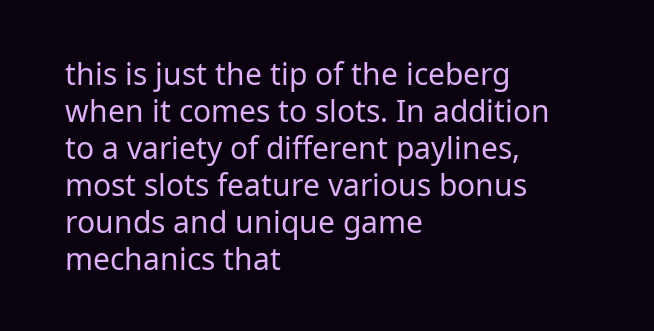this is just the tip of the iceberg when it comes to slots. In addition to a variety of different paylines, most slots feature various bonus rounds and unique game mechanics that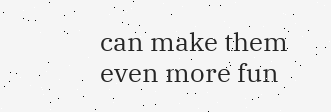can make them even more fun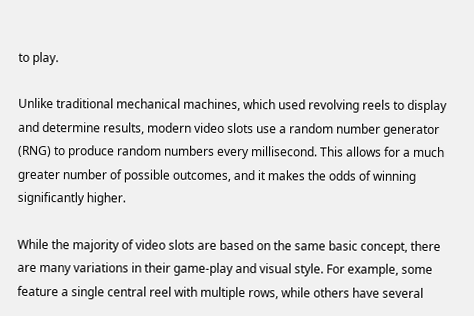to play.

Unlike traditional mechanical machines, which used revolving reels to display and determine results, modern video slots use a random number generator (RNG) to produce random numbers every millisecond. This allows for a much greater number of possible outcomes, and it makes the odds of winning significantly higher.

While the majority of video slots are based on the same basic concept, there are many variations in their game-play and visual style. For example, some feature a single central reel with multiple rows, while others have several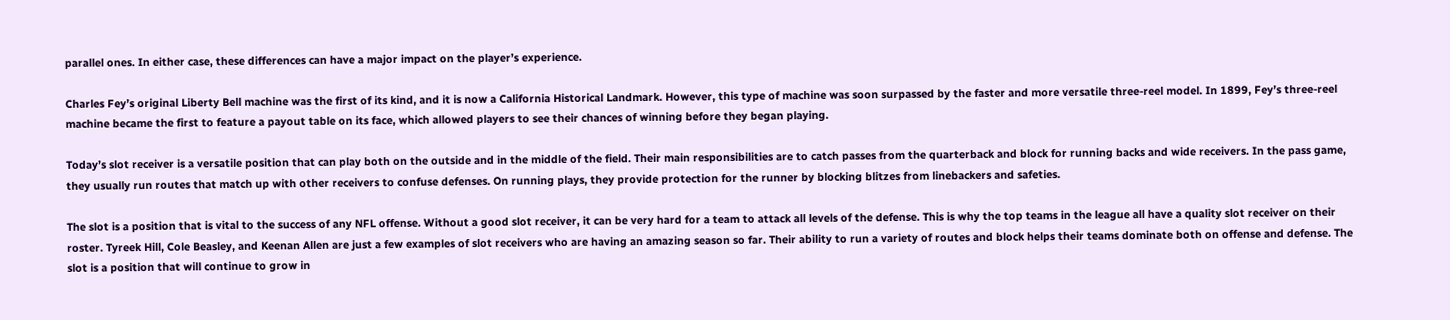parallel ones. In either case, these differences can have a major impact on the player’s experience.

Charles Fey’s original Liberty Bell machine was the first of its kind, and it is now a California Historical Landmark. However, this type of machine was soon surpassed by the faster and more versatile three-reel model. In 1899, Fey’s three-reel machine became the first to feature a payout table on its face, which allowed players to see their chances of winning before they began playing.

Today’s slot receiver is a versatile position that can play both on the outside and in the middle of the field. Their main responsibilities are to catch passes from the quarterback and block for running backs and wide receivers. In the pass game, they usually run routes that match up with other receivers to confuse defenses. On running plays, they provide protection for the runner by blocking blitzes from linebackers and safeties.

The slot is a position that is vital to the success of any NFL offense. Without a good slot receiver, it can be very hard for a team to attack all levels of the defense. This is why the top teams in the league all have a quality slot receiver on their roster. Tyreek Hill, Cole Beasley, and Keenan Allen are just a few examples of slot receivers who are having an amazing season so far. Their ability to run a variety of routes and block helps their teams dominate both on offense and defense. The slot is a position that will continue to grow in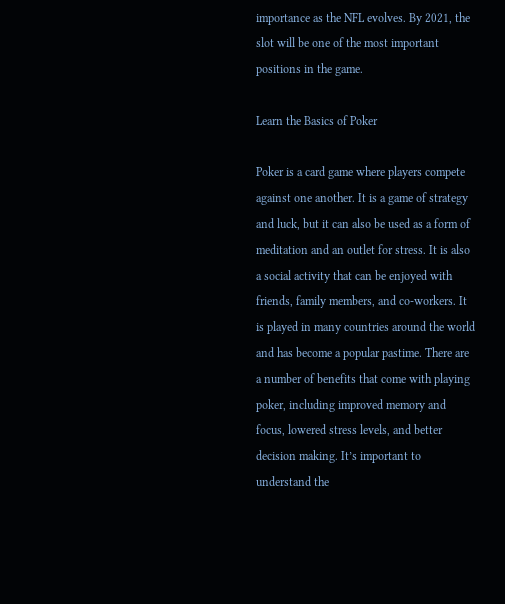importance as the NFL evolves. By 2021, the slot will be one of the most important positions in the game.

Learn the Basics of Poker

Poker is a card game where players compete against one another. It is a game of strategy and luck, but it can also be used as a form of meditation and an outlet for stress. It is also a social activity that can be enjoyed with friends, family members, and co-workers. It is played in many countries around the world and has become a popular pastime. There are a number of benefits that come with playing poker, including improved memory and focus, lowered stress levels, and better decision making. It’s important to understand the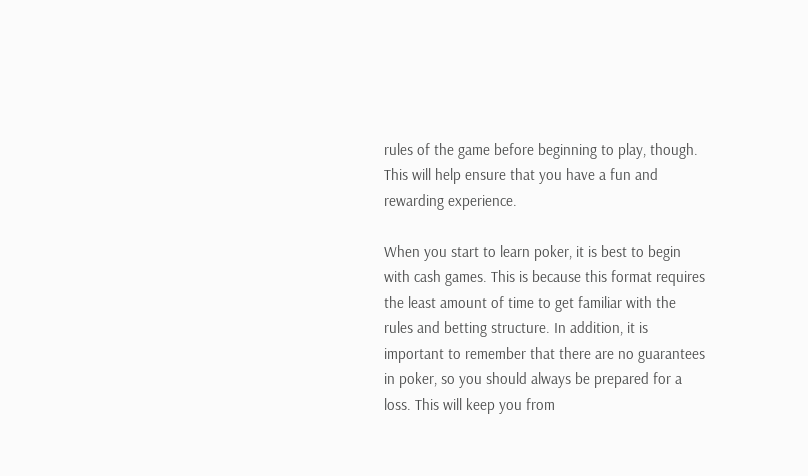rules of the game before beginning to play, though. This will help ensure that you have a fun and rewarding experience.

When you start to learn poker, it is best to begin with cash games. This is because this format requires the least amount of time to get familiar with the rules and betting structure. In addition, it is important to remember that there are no guarantees in poker, so you should always be prepared for a loss. This will keep you from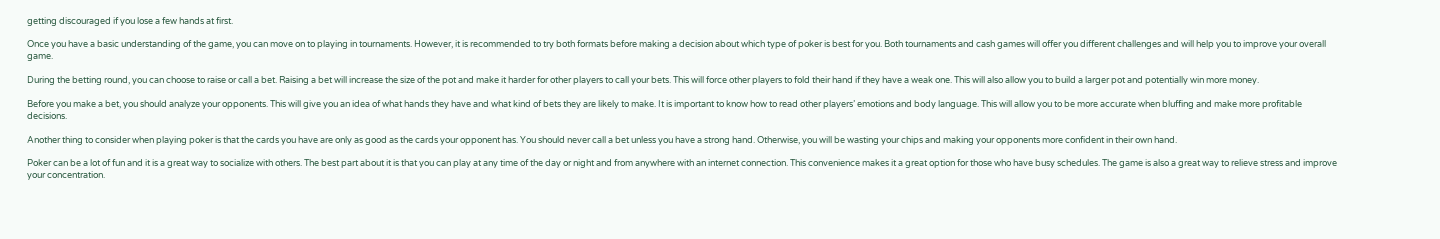getting discouraged if you lose a few hands at first.

Once you have a basic understanding of the game, you can move on to playing in tournaments. However, it is recommended to try both formats before making a decision about which type of poker is best for you. Both tournaments and cash games will offer you different challenges and will help you to improve your overall game.

During the betting round, you can choose to raise or call a bet. Raising a bet will increase the size of the pot and make it harder for other players to call your bets. This will force other players to fold their hand if they have a weak one. This will also allow you to build a larger pot and potentially win more money.

Before you make a bet, you should analyze your opponents. This will give you an idea of what hands they have and what kind of bets they are likely to make. It is important to know how to read other players’ emotions and body language. This will allow you to be more accurate when bluffing and make more profitable decisions.

Another thing to consider when playing poker is that the cards you have are only as good as the cards your opponent has. You should never call a bet unless you have a strong hand. Otherwise, you will be wasting your chips and making your opponents more confident in their own hand.

Poker can be a lot of fun and it is a great way to socialize with others. The best part about it is that you can play at any time of the day or night and from anywhere with an internet connection. This convenience makes it a great option for those who have busy schedules. The game is also a great way to relieve stress and improve your concentration.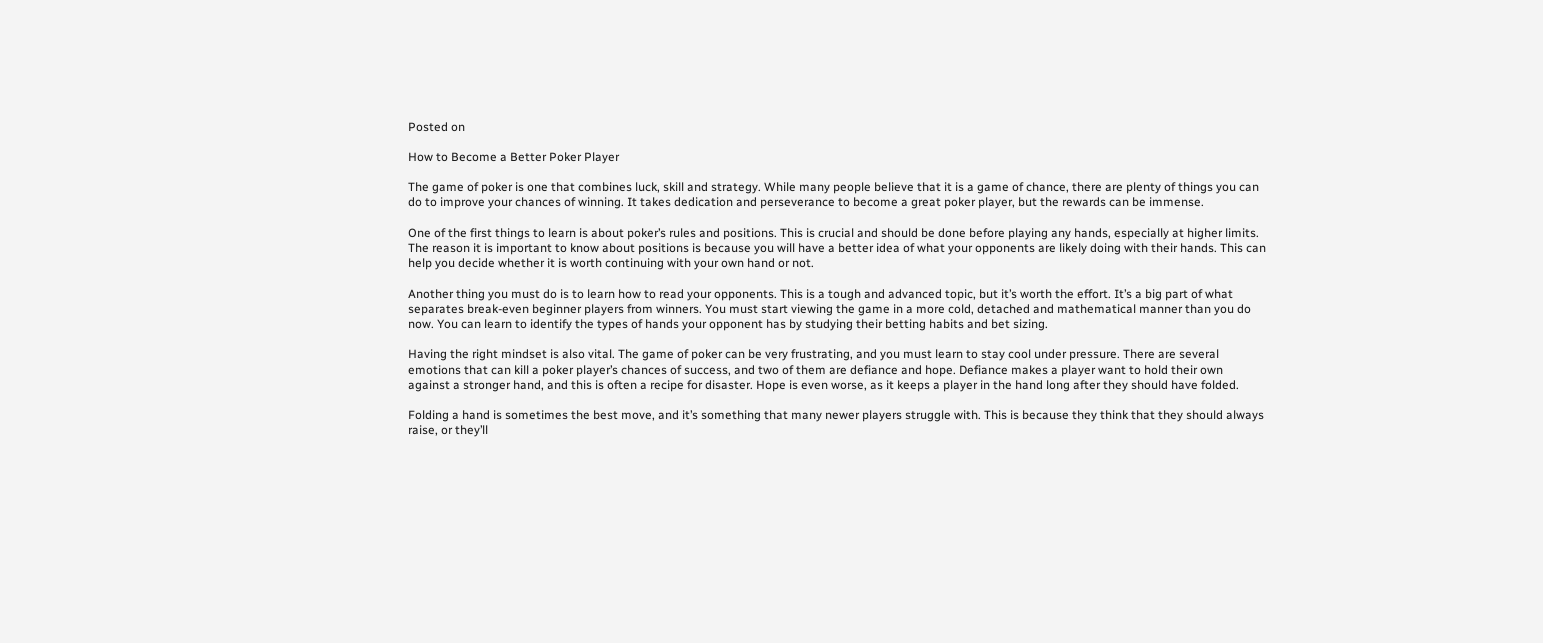Posted on

How to Become a Better Poker Player

The game of poker is one that combines luck, skill and strategy. While many people believe that it is a game of chance, there are plenty of things you can do to improve your chances of winning. It takes dedication and perseverance to become a great poker player, but the rewards can be immense.

One of the first things to learn is about poker’s rules and positions. This is crucial and should be done before playing any hands, especially at higher limits. The reason it is important to know about positions is because you will have a better idea of what your opponents are likely doing with their hands. This can help you decide whether it is worth continuing with your own hand or not.

Another thing you must do is to learn how to read your opponents. This is a tough and advanced topic, but it’s worth the effort. It’s a big part of what separates break-even beginner players from winners. You must start viewing the game in a more cold, detached and mathematical manner than you do now. You can learn to identify the types of hands your opponent has by studying their betting habits and bet sizing.

Having the right mindset is also vital. The game of poker can be very frustrating, and you must learn to stay cool under pressure. There are several emotions that can kill a poker player’s chances of success, and two of them are defiance and hope. Defiance makes a player want to hold their own against a stronger hand, and this is often a recipe for disaster. Hope is even worse, as it keeps a player in the hand long after they should have folded.

Folding a hand is sometimes the best move, and it’s something that many newer players struggle with. This is because they think that they should always raise, or they’ll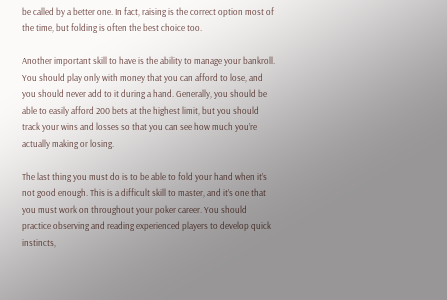be called by a better one. In fact, raising is the correct option most of the time, but folding is often the best choice too.

Another important skill to have is the ability to manage your bankroll. You should play only with money that you can afford to lose, and you should never add to it during a hand. Generally, you should be able to easily afford 200 bets at the highest limit, but you should track your wins and losses so that you can see how much you’re actually making or losing.

The last thing you must do is to be able to fold your hand when it’s not good enough. This is a difficult skill to master, and it’s one that you must work on throughout your poker career. You should practice observing and reading experienced players to develop quick instincts,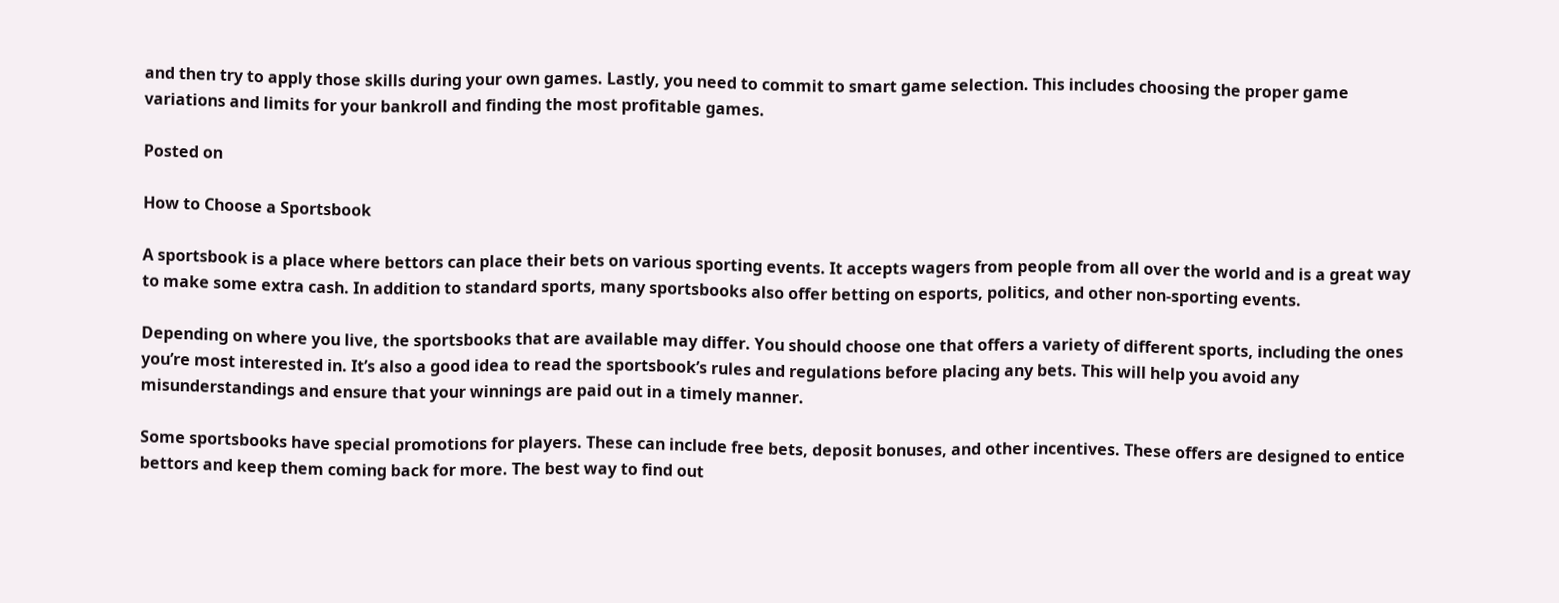and then try to apply those skills during your own games. Lastly, you need to commit to smart game selection. This includes choosing the proper game variations and limits for your bankroll and finding the most profitable games.

Posted on

How to Choose a Sportsbook

A sportsbook is a place where bettors can place their bets on various sporting events. It accepts wagers from people from all over the world and is a great way to make some extra cash. In addition to standard sports, many sportsbooks also offer betting on esports, politics, and other non-sporting events.

Depending on where you live, the sportsbooks that are available may differ. You should choose one that offers a variety of different sports, including the ones you’re most interested in. It’s also a good idea to read the sportsbook’s rules and regulations before placing any bets. This will help you avoid any misunderstandings and ensure that your winnings are paid out in a timely manner.

Some sportsbooks have special promotions for players. These can include free bets, deposit bonuses, and other incentives. These offers are designed to entice bettors and keep them coming back for more. The best way to find out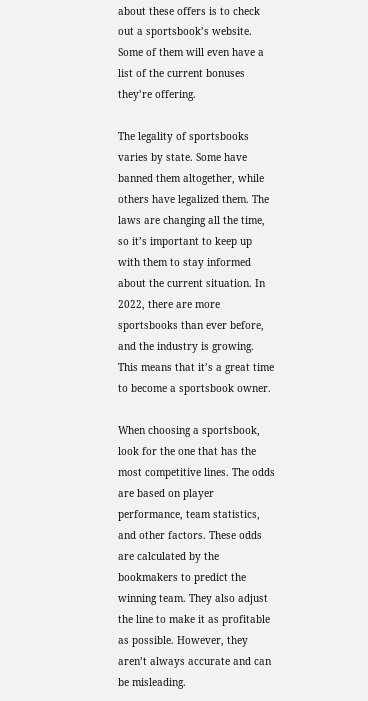about these offers is to check out a sportsbook’s website. Some of them will even have a list of the current bonuses they’re offering.

The legality of sportsbooks varies by state. Some have banned them altogether, while others have legalized them. The laws are changing all the time, so it’s important to keep up with them to stay informed about the current situation. In 2022, there are more sportsbooks than ever before, and the industry is growing. This means that it’s a great time to become a sportsbook owner.

When choosing a sportsbook, look for the one that has the most competitive lines. The odds are based on player performance, team statistics, and other factors. These odds are calculated by the bookmakers to predict the winning team. They also adjust the line to make it as profitable as possible. However, they aren’t always accurate and can be misleading.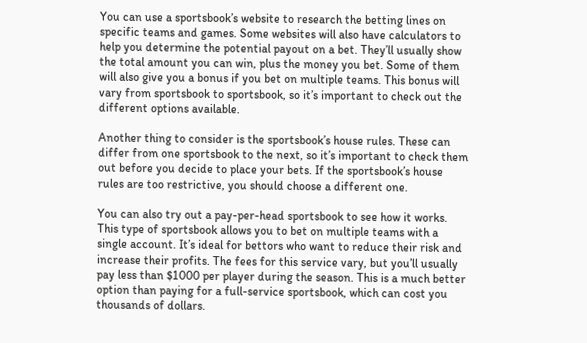You can use a sportsbook’s website to research the betting lines on specific teams and games. Some websites will also have calculators to help you determine the potential payout on a bet. They’ll usually show the total amount you can win, plus the money you bet. Some of them will also give you a bonus if you bet on multiple teams. This bonus will vary from sportsbook to sportsbook, so it’s important to check out the different options available.

Another thing to consider is the sportsbook’s house rules. These can differ from one sportsbook to the next, so it’s important to check them out before you decide to place your bets. If the sportsbook’s house rules are too restrictive, you should choose a different one.

You can also try out a pay-per-head sportsbook to see how it works. This type of sportsbook allows you to bet on multiple teams with a single account. It’s ideal for bettors who want to reduce their risk and increase their profits. The fees for this service vary, but you’ll usually pay less than $1000 per player during the season. This is a much better option than paying for a full-service sportsbook, which can cost you thousands of dollars.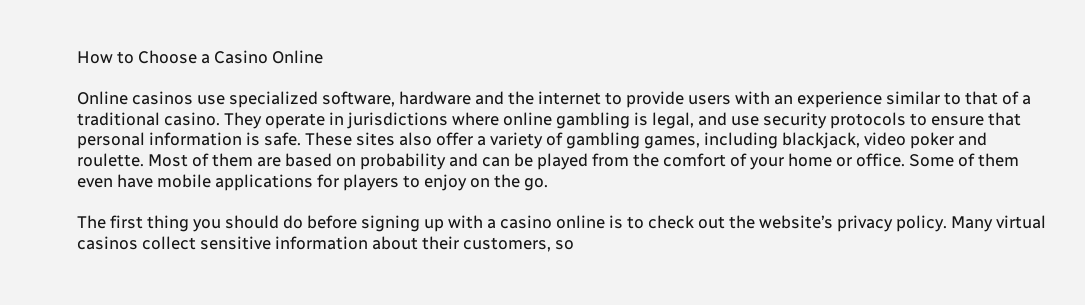How to Choose a Casino Online

Online casinos use specialized software, hardware and the internet to provide users with an experience similar to that of a traditional casino. They operate in jurisdictions where online gambling is legal, and use security protocols to ensure that personal information is safe. These sites also offer a variety of gambling games, including blackjack, video poker and roulette. Most of them are based on probability and can be played from the comfort of your home or office. Some of them even have mobile applications for players to enjoy on the go.

The first thing you should do before signing up with a casino online is to check out the website’s privacy policy. Many virtual casinos collect sensitive information about their customers, so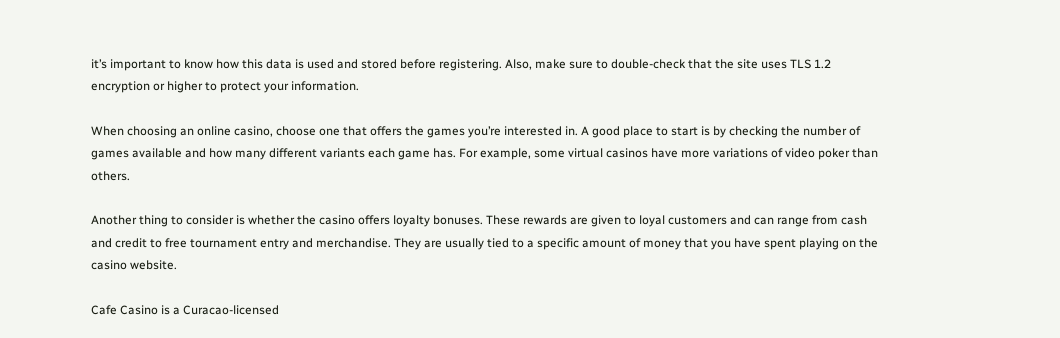it’s important to know how this data is used and stored before registering. Also, make sure to double-check that the site uses TLS 1.2 encryption or higher to protect your information.

When choosing an online casino, choose one that offers the games you’re interested in. A good place to start is by checking the number of games available and how many different variants each game has. For example, some virtual casinos have more variations of video poker than others.

Another thing to consider is whether the casino offers loyalty bonuses. These rewards are given to loyal customers and can range from cash and credit to free tournament entry and merchandise. They are usually tied to a specific amount of money that you have spent playing on the casino website.

Cafe Casino is a Curacao-licensed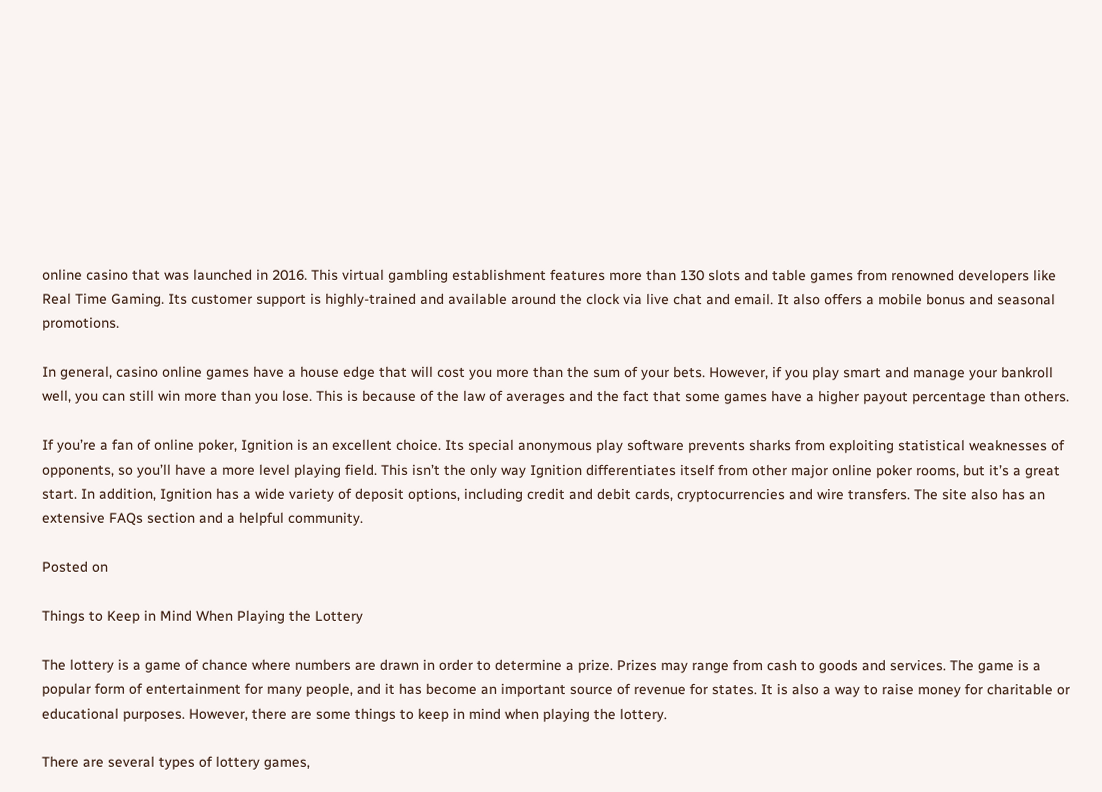online casino that was launched in 2016. This virtual gambling establishment features more than 130 slots and table games from renowned developers like Real Time Gaming. Its customer support is highly-trained and available around the clock via live chat and email. It also offers a mobile bonus and seasonal promotions.

In general, casino online games have a house edge that will cost you more than the sum of your bets. However, if you play smart and manage your bankroll well, you can still win more than you lose. This is because of the law of averages and the fact that some games have a higher payout percentage than others.

If you’re a fan of online poker, Ignition is an excellent choice. Its special anonymous play software prevents sharks from exploiting statistical weaknesses of opponents, so you’ll have a more level playing field. This isn’t the only way Ignition differentiates itself from other major online poker rooms, but it’s a great start. In addition, Ignition has a wide variety of deposit options, including credit and debit cards, cryptocurrencies and wire transfers. The site also has an extensive FAQs section and a helpful community.

Posted on

Things to Keep in Mind When Playing the Lottery

The lottery is a game of chance where numbers are drawn in order to determine a prize. Prizes may range from cash to goods and services. The game is a popular form of entertainment for many people, and it has become an important source of revenue for states. It is also a way to raise money for charitable or educational purposes. However, there are some things to keep in mind when playing the lottery.

There are several types of lottery games,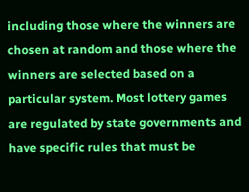including those where the winners are chosen at random and those where the winners are selected based on a particular system. Most lottery games are regulated by state governments and have specific rules that must be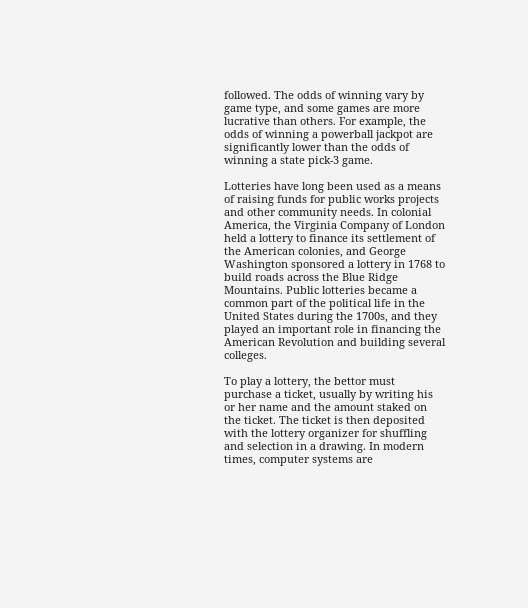followed. The odds of winning vary by game type, and some games are more lucrative than others. For example, the odds of winning a powerball jackpot are significantly lower than the odds of winning a state pick-3 game.

Lotteries have long been used as a means of raising funds for public works projects and other community needs. In colonial America, the Virginia Company of London held a lottery to finance its settlement of the American colonies, and George Washington sponsored a lottery in 1768 to build roads across the Blue Ridge Mountains. Public lotteries became a common part of the political life in the United States during the 1700s, and they played an important role in financing the American Revolution and building several colleges.

To play a lottery, the bettor must purchase a ticket, usually by writing his or her name and the amount staked on the ticket. The ticket is then deposited with the lottery organizer for shuffling and selection in a drawing. In modern times, computer systems are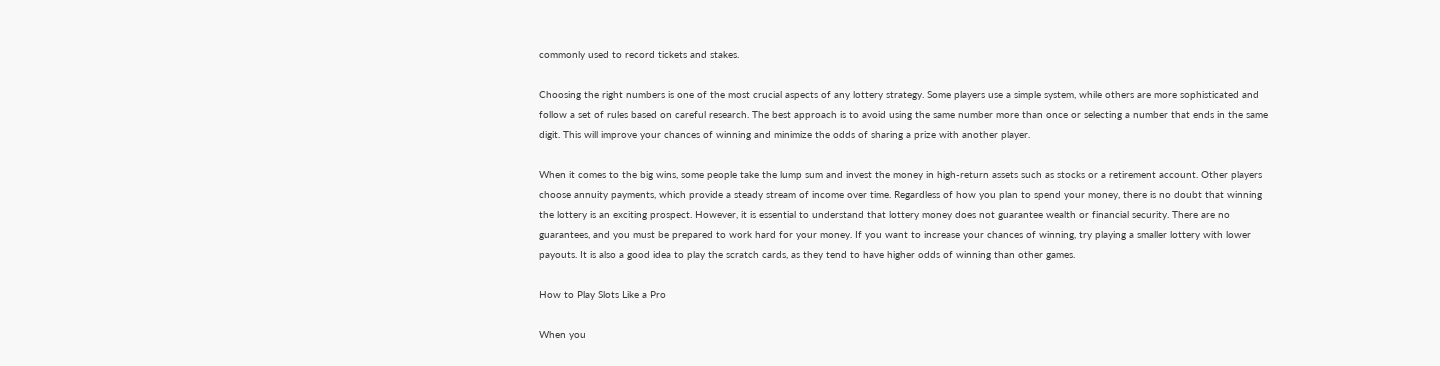commonly used to record tickets and stakes.

Choosing the right numbers is one of the most crucial aspects of any lottery strategy. Some players use a simple system, while others are more sophisticated and follow a set of rules based on careful research. The best approach is to avoid using the same number more than once or selecting a number that ends in the same digit. This will improve your chances of winning and minimize the odds of sharing a prize with another player.

When it comes to the big wins, some people take the lump sum and invest the money in high-return assets such as stocks or a retirement account. Other players choose annuity payments, which provide a steady stream of income over time. Regardless of how you plan to spend your money, there is no doubt that winning the lottery is an exciting prospect. However, it is essential to understand that lottery money does not guarantee wealth or financial security. There are no guarantees, and you must be prepared to work hard for your money. If you want to increase your chances of winning, try playing a smaller lottery with lower payouts. It is also a good idea to play the scratch cards, as they tend to have higher odds of winning than other games.

How to Play Slots Like a Pro

When you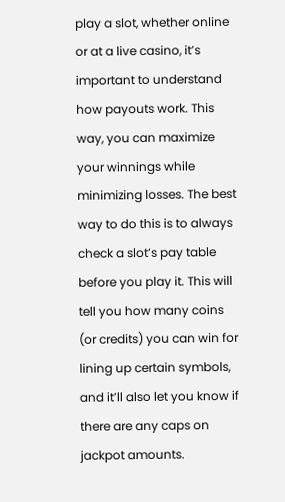play a slot, whether online or at a live casino, it’s important to understand how payouts work. This way, you can maximize your winnings while minimizing losses. The best way to do this is to always check a slot’s pay table before you play it. This will tell you how many coins (or credits) you can win for lining up certain symbols, and it’ll also let you know if there are any caps on jackpot amounts.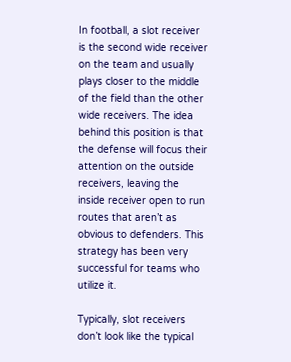In football, a slot receiver is the second wide receiver on the team and usually plays closer to the middle of the field than the other wide receivers. The idea behind this position is that the defense will focus their attention on the outside receivers, leaving the inside receiver open to run routes that aren’t as obvious to defenders. This strategy has been very successful for teams who utilize it.

Typically, slot receivers don’t look like the typical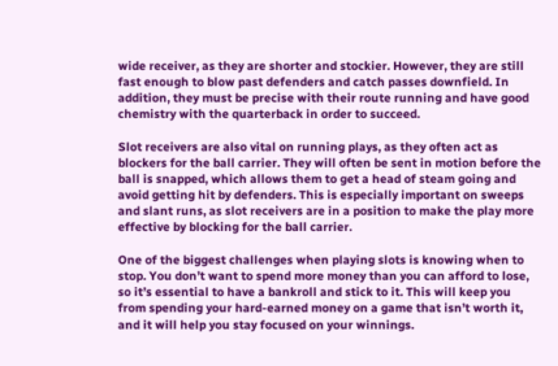wide receiver, as they are shorter and stockier. However, they are still fast enough to blow past defenders and catch passes downfield. In addition, they must be precise with their route running and have good chemistry with the quarterback in order to succeed.

Slot receivers are also vital on running plays, as they often act as blockers for the ball carrier. They will often be sent in motion before the ball is snapped, which allows them to get a head of steam going and avoid getting hit by defenders. This is especially important on sweeps and slant runs, as slot receivers are in a position to make the play more effective by blocking for the ball carrier.

One of the biggest challenges when playing slots is knowing when to stop. You don’t want to spend more money than you can afford to lose, so it’s essential to have a bankroll and stick to it. This will keep you from spending your hard-earned money on a game that isn’t worth it, and it will help you stay focused on your winnings.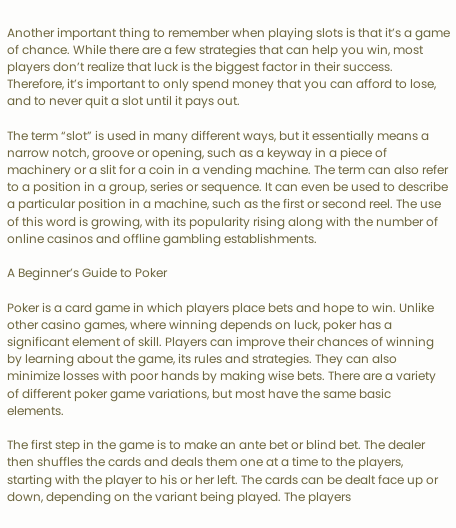Another important thing to remember when playing slots is that it’s a game of chance. While there are a few strategies that can help you win, most players don’t realize that luck is the biggest factor in their success. Therefore, it’s important to only spend money that you can afford to lose, and to never quit a slot until it pays out.

The term “slot” is used in many different ways, but it essentially means a narrow notch, groove or opening, such as a keyway in a piece of machinery or a slit for a coin in a vending machine. The term can also refer to a position in a group, series or sequence. It can even be used to describe a particular position in a machine, such as the first or second reel. The use of this word is growing, with its popularity rising along with the number of online casinos and offline gambling establishments.

A Beginner’s Guide to Poker

Poker is a card game in which players place bets and hope to win. Unlike other casino games, where winning depends on luck, poker has a significant element of skill. Players can improve their chances of winning by learning about the game, its rules and strategies. They can also minimize losses with poor hands by making wise bets. There are a variety of different poker game variations, but most have the same basic elements.

The first step in the game is to make an ante bet or blind bet. The dealer then shuffles the cards and deals them one at a time to the players, starting with the player to his or her left. The cards can be dealt face up or down, depending on the variant being played. The players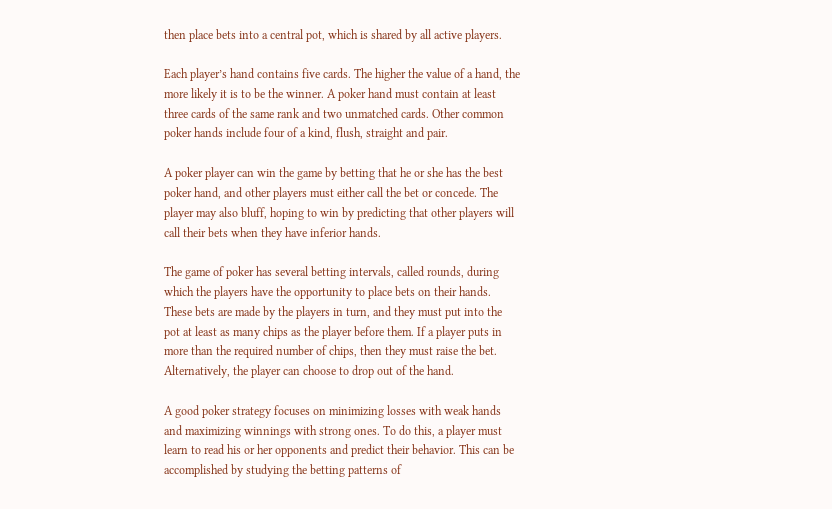then place bets into a central pot, which is shared by all active players.

Each player’s hand contains five cards. The higher the value of a hand, the more likely it is to be the winner. A poker hand must contain at least three cards of the same rank and two unmatched cards. Other common poker hands include four of a kind, flush, straight and pair.

A poker player can win the game by betting that he or she has the best poker hand, and other players must either call the bet or concede. The player may also bluff, hoping to win by predicting that other players will call their bets when they have inferior hands.

The game of poker has several betting intervals, called rounds, during which the players have the opportunity to place bets on their hands. These bets are made by the players in turn, and they must put into the pot at least as many chips as the player before them. If a player puts in more than the required number of chips, then they must raise the bet. Alternatively, the player can choose to drop out of the hand.

A good poker strategy focuses on minimizing losses with weak hands and maximizing winnings with strong ones. To do this, a player must learn to read his or her opponents and predict their behavior. This can be accomplished by studying the betting patterns of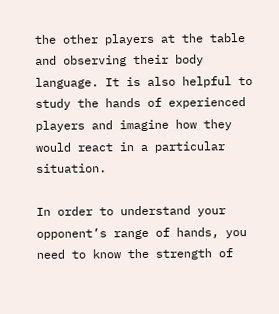the other players at the table and observing their body language. It is also helpful to study the hands of experienced players and imagine how they would react in a particular situation.

In order to understand your opponent’s range of hands, you need to know the strength of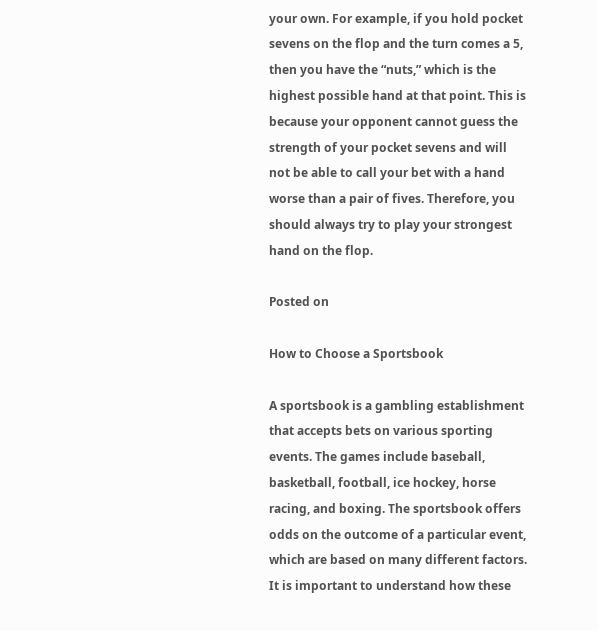your own. For example, if you hold pocket sevens on the flop and the turn comes a 5, then you have the “nuts,” which is the highest possible hand at that point. This is because your opponent cannot guess the strength of your pocket sevens and will not be able to call your bet with a hand worse than a pair of fives. Therefore, you should always try to play your strongest hand on the flop.

Posted on

How to Choose a Sportsbook

A sportsbook is a gambling establishment that accepts bets on various sporting events. The games include baseball, basketball, football, ice hockey, horse racing, and boxing. The sportsbook offers odds on the outcome of a particular event, which are based on many different factors. It is important to understand how these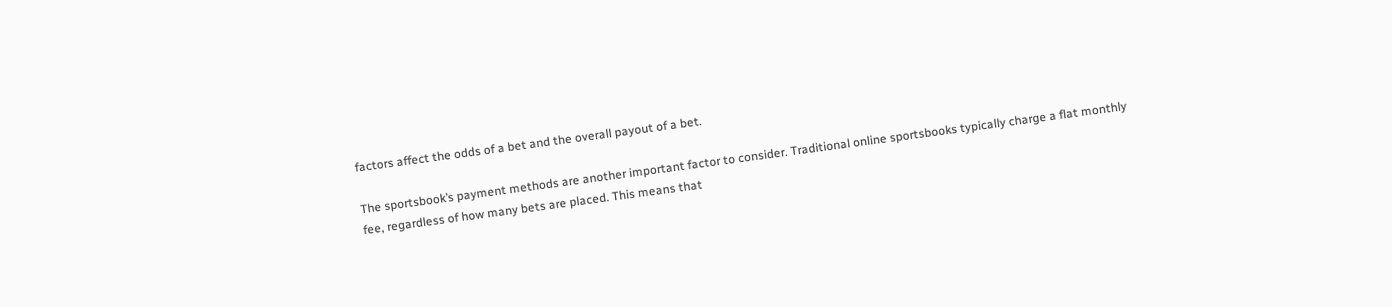factors affect the odds of a bet and the overall payout of a bet.

The sportsbook’s payment methods are another important factor to consider. Traditional online sportsbooks typically charge a flat monthly fee, regardless of how many bets are placed. This means that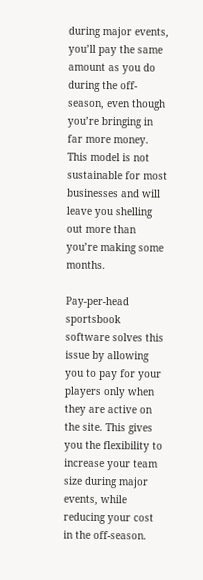during major events, you’ll pay the same amount as you do during the off-season, even though you’re bringing in far more money. This model is not sustainable for most businesses and will leave you shelling out more than you’re making some months.

Pay-per-head sportsbook software solves this issue by allowing you to pay for your players only when they are active on the site. This gives you the flexibility to increase your team size during major events, while reducing your cost in the off-season.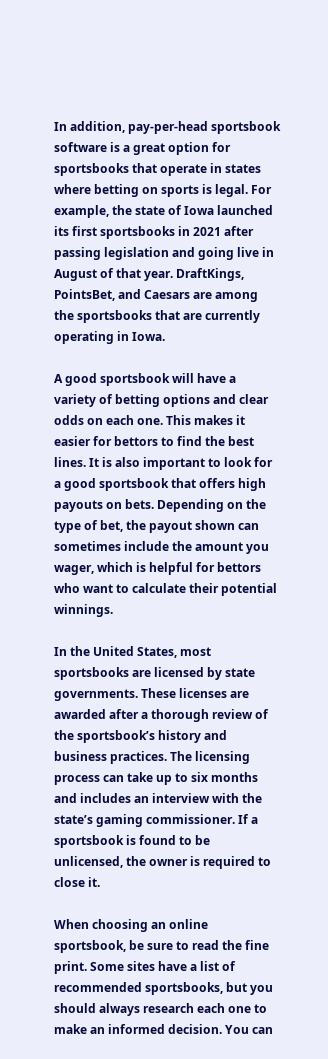In addition, pay-per-head sportsbook software is a great option for sportsbooks that operate in states where betting on sports is legal. For example, the state of Iowa launched its first sportsbooks in 2021 after passing legislation and going live in August of that year. DraftKings, PointsBet, and Caesars are among the sportsbooks that are currently operating in Iowa.

A good sportsbook will have a variety of betting options and clear odds on each one. This makes it easier for bettors to find the best lines. It is also important to look for a good sportsbook that offers high payouts on bets. Depending on the type of bet, the payout shown can sometimes include the amount you wager, which is helpful for bettors who want to calculate their potential winnings.

In the United States, most sportsbooks are licensed by state governments. These licenses are awarded after a thorough review of the sportsbook’s history and business practices. The licensing process can take up to six months and includes an interview with the state’s gaming commissioner. If a sportsbook is found to be unlicensed, the owner is required to close it.

When choosing an online sportsbook, be sure to read the fine print. Some sites have a list of recommended sportsbooks, but you should always research each one to make an informed decision. You can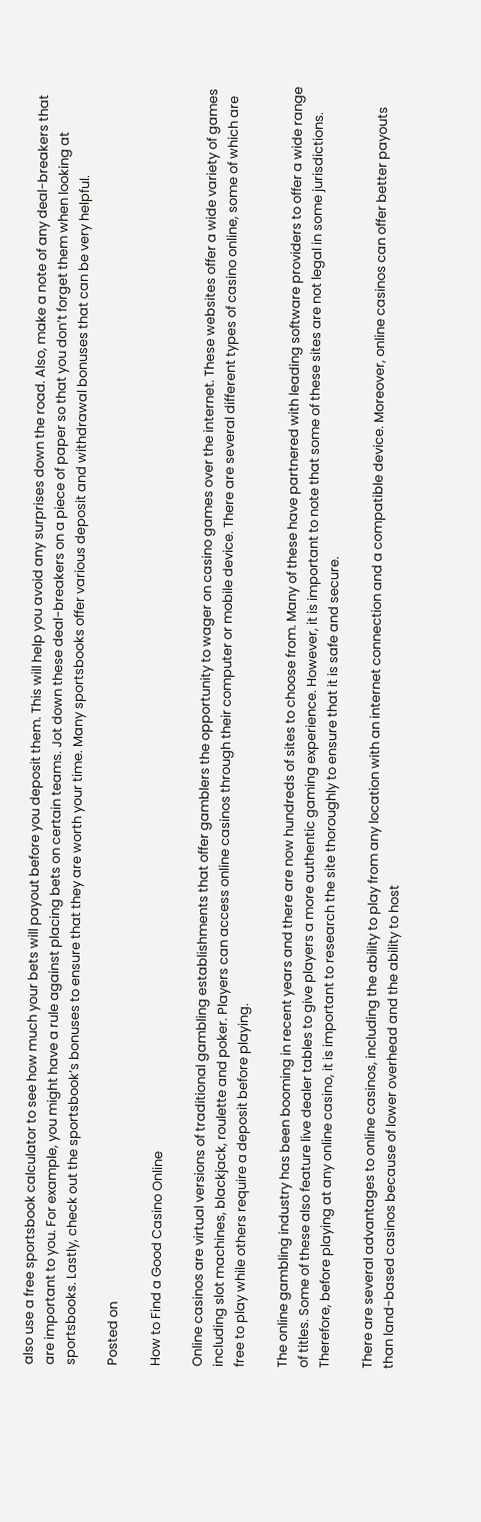also use a free sportsbook calculator to see how much your bets will payout before you deposit them. This will help you avoid any surprises down the road. Also, make a note of any deal-breakers that are important to you. For example, you might have a rule against placing bets on certain teams. Jot down these deal-breakers on a piece of paper so that you don’t forget them when looking at sportsbooks. Lastly, check out the sportsbook’s bonuses to ensure that they are worth your time. Many sportsbooks offer various deposit and withdrawal bonuses that can be very helpful.

Posted on

How to Find a Good Casino Online

Online casinos are virtual versions of traditional gambling establishments that offer gamblers the opportunity to wager on casino games over the internet. These websites offer a wide variety of games including slot machines, blackjack, roulette and poker. Players can access online casinos through their computer or mobile device. There are several different types of casino online, some of which are free to play while others require a deposit before playing.

The online gambling industry has been booming in recent years and there are now hundreds of sites to choose from. Many of these have partnered with leading software providers to offer a wide range of titles. Some of these also feature live dealer tables to give players a more authentic gaming experience. However, it is important to note that some of these sites are not legal in some jurisdictions. Therefore, before playing at any online casino, it is important to research the site thoroughly to ensure that it is safe and secure.

There are several advantages to online casinos, including the ability to play from any location with an internet connection and a compatible device. Moreover, online casinos can offer better payouts than land-based casinos because of lower overhead and the ability to host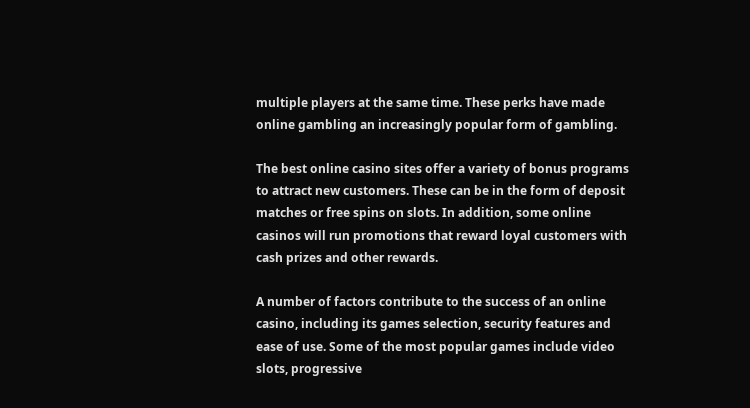multiple players at the same time. These perks have made online gambling an increasingly popular form of gambling.

The best online casino sites offer a variety of bonus programs to attract new customers. These can be in the form of deposit matches or free spins on slots. In addition, some online casinos will run promotions that reward loyal customers with cash prizes and other rewards.

A number of factors contribute to the success of an online casino, including its games selection, security features and ease of use. Some of the most popular games include video slots, progressive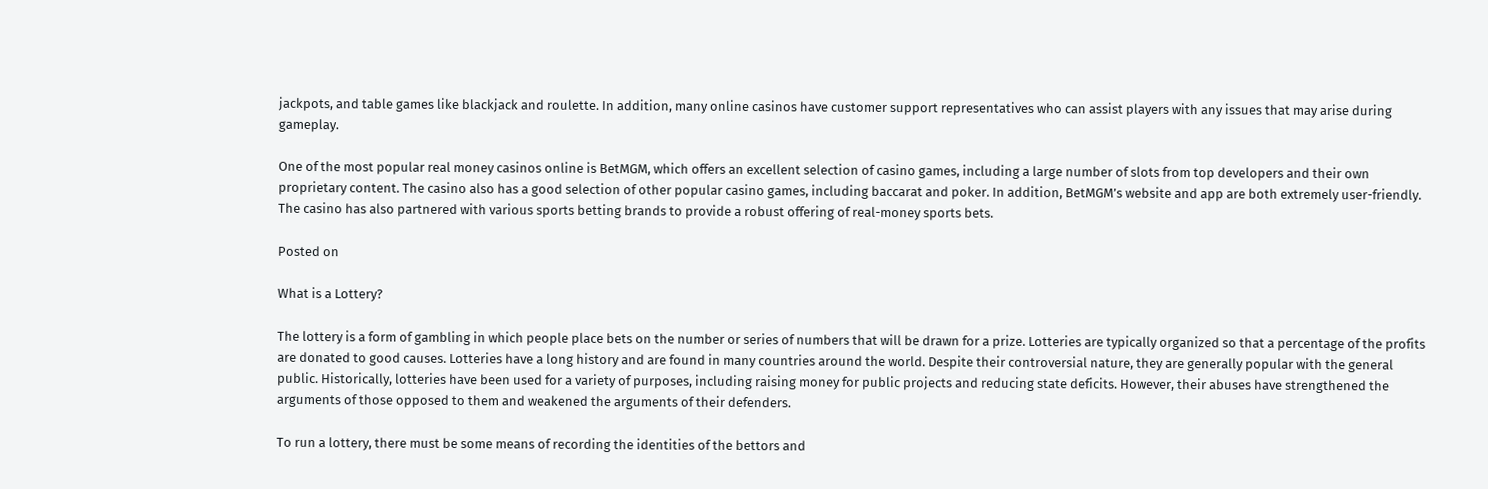jackpots, and table games like blackjack and roulette. In addition, many online casinos have customer support representatives who can assist players with any issues that may arise during gameplay.

One of the most popular real money casinos online is BetMGM, which offers an excellent selection of casino games, including a large number of slots from top developers and their own proprietary content. The casino also has a good selection of other popular casino games, including baccarat and poker. In addition, BetMGM’s website and app are both extremely user-friendly. The casino has also partnered with various sports betting brands to provide a robust offering of real-money sports bets.

Posted on

What is a Lottery?

The lottery is a form of gambling in which people place bets on the number or series of numbers that will be drawn for a prize. Lotteries are typically organized so that a percentage of the profits are donated to good causes. Lotteries have a long history and are found in many countries around the world. Despite their controversial nature, they are generally popular with the general public. Historically, lotteries have been used for a variety of purposes, including raising money for public projects and reducing state deficits. However, their abuses have strengthened the arguments of those opposed to them and weakened the arguments of their defenders.

To run a lottery, there must be some means of recording the identities of the bettors and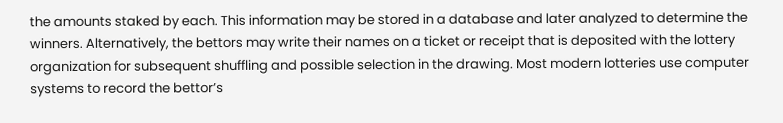the amounts staked by each. This information may be stored in a database and later analyzed to determine the winners. Alternatively, the bettors may write their names on a ticket or receipt that is deposited with the lottery organization for subsequent shuffling and possible selection in the drawing. Most modern lotteries use computer systems to record the bettor’s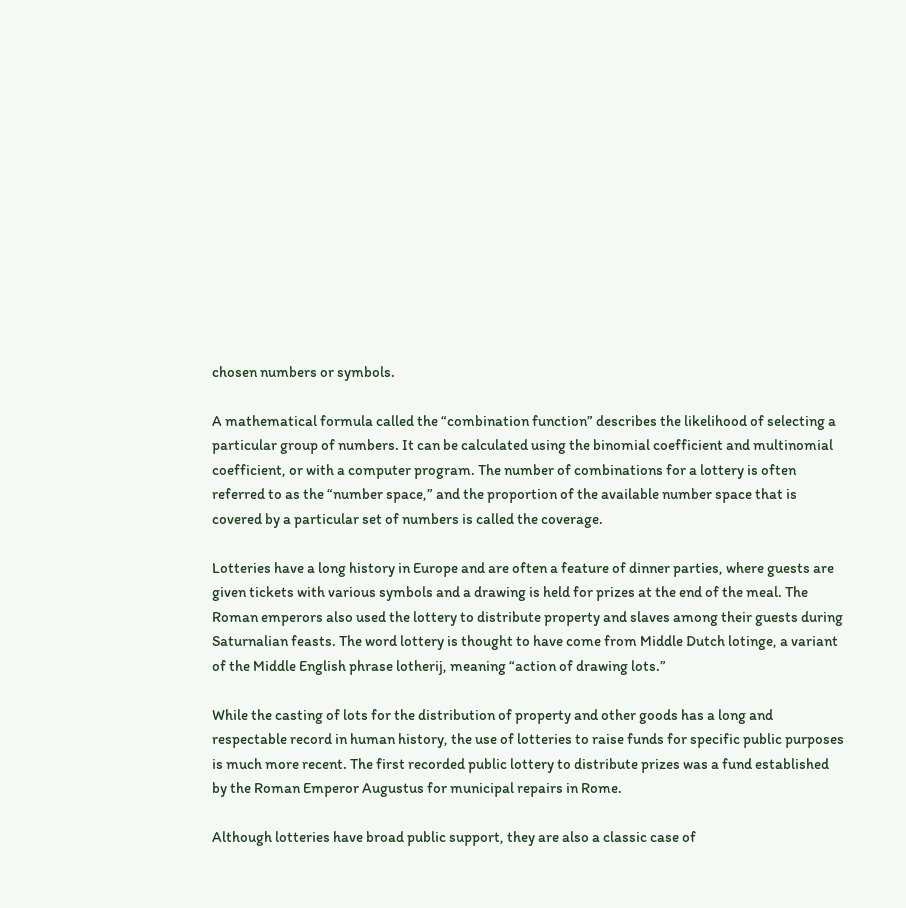chosen numbers or symbols.

A mathematical formula called the “combination function” describes the likelihood of selecting a particular group of numbers. It can be calculated using the binomial coefficient and multinomial coefficient, or with a computer program. The number of combinations for a lottery is often referred to as the “number space,” and the proportion of the available number space that is covered by a particular set of numbers is called the coverage.

Lotteries have a long history in Europe and are often a feature of dinner parties, where guests are given tickets with various symbols and a drawing is held for prizes at the end of the meal. The Roman emperors also used the lottery to distribute property and slaves among their guests during Saturnalian feasts. The word lottery is thought to have come from Middle Dutch lotinge, a variant of the Middle English phrase lotherij, meaning “action of drawing lots.”

While the casting of lots for the distribution of property and other goods has a long and respectable record in human history, the use of lotteries to raise funds for specific public purposes is much more recent. The first recorded public lottery to distribute prizes was a fund established by the Roman Emperor Augustus for municipal repairs in Rome.

Although lotteries have broad public support, they are also a classic case of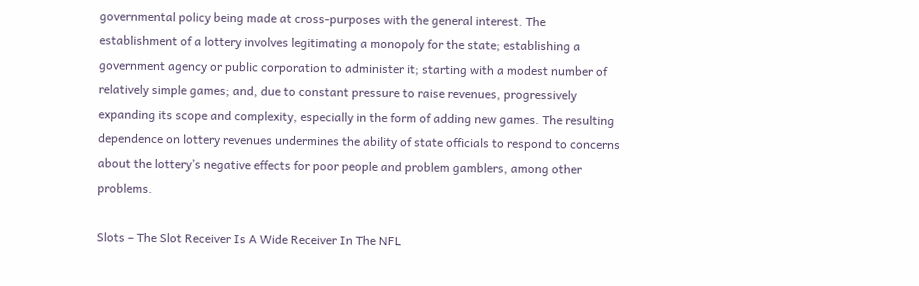governmental policy being made at cross-purposes with the general interest. The establishment of a lottery involves legitimating a monopoly for the state; establishing a government agency or public corporation to administer it; starting with a modest number of relatively simple games; and, due to constant pressure to raise revenues, progressively expanding its scope and complexity, especially in the form of adding new games. The resulting dependence on lottery revenues undermines the ability of state officials to respond to concerns about the lottery’s negative effects for poor people and problem gamblers, among other problems.

Slots – The Slot Receiver Is A Wide Receiver In The NFL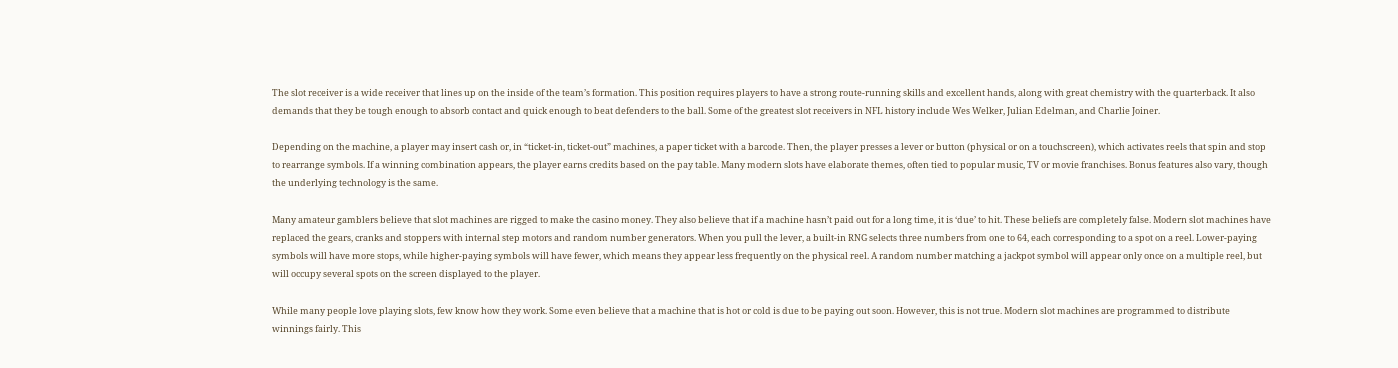The slot receiver is a wide receiver that lines up on the inside of the team’s formation. This position requires players to have a strong route-running skills and excellent hands, along with great chemistry with the quarterback. It also demands that they be tough enough to absorb contact and quick enough to beat defenders to the ball. Some of the greatest slot receivers in NFL history include Wes Welker, Julian Edelman, and Charlie Joiner.

Depending on the machine, a player may insert cash or, in “ticket-in, ticket-out” machines, a paper ticket with a barcode. Then, the player presses a lever or button (physical or on a touchscreen), which activates reels that spin and stop to rearrange symbols. If a winning combination appears, the player earns credits based on the pay table. Many modern slots have elaborate themes, often tied to popular music, TV or movie franchises. Bonus features also vary, though the underlying technology is the same.

Many amateur gamblers believe that slot machines are rigged to make the casino money. They also believe that if a machine hasn’t paid out for a long time, it is ‘due’ to hit. These beliefs are completely false. Modern slot machines have replaced the gears, cranks and stoppers with internal step motors and random number generators. When you pull the lever, a built-in RNG selects three numbers from one to 64, each corresponding to a spot on a reel. Lower-paying symbols will have more stops, while higher-paying symbols will have fewer, which means they appear less frequently on the physical reel. A random number matching a jackpot symbol will appear only once on a multiple reel, but will occupy several spots on the screen displayed to the player.

While many people love playing slots, few know how they work. Some even believe that a machine that is hot or cold is due to be paying out soon. However, this is not true. Modern slot machines are programmed to distribute winnings fairly. This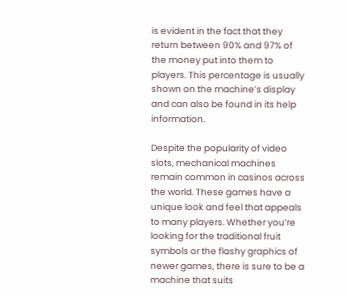is evident in the fact that they return between 90% and 97% of the money put into them to players. This percentage is usually shown on the machine’s display and can also be found in its help information.

Despite the popularity of video slots, mechanical machines remain common in casinos across the world. These games have a unique look and feel that appeals to many players. Whether you’re looking for the traditional fruit symbols or the flashy graphics of newer games, there is sure to be a machine that suits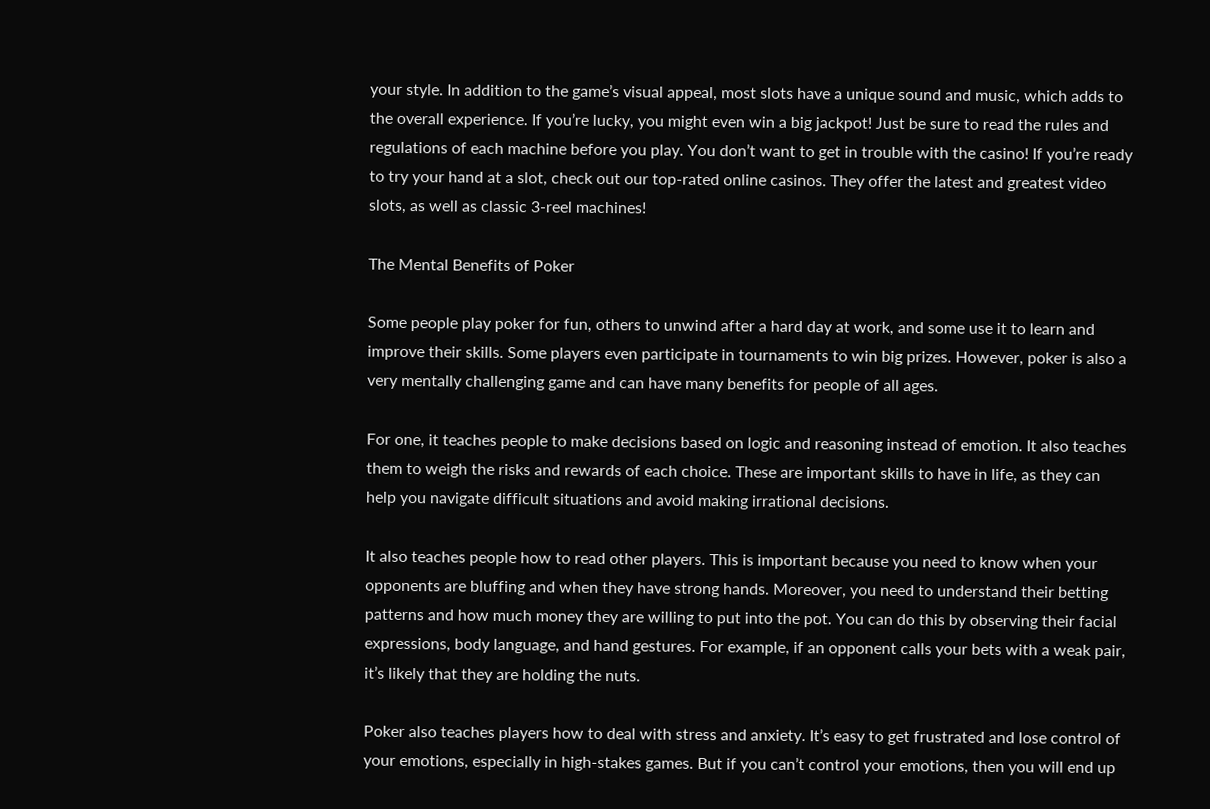your style. In addition to the game’s visual appeal, most slots have a unique sound and music, which adds to the overall experience. If you’re lucky, you might even win a big jackpot! Just be sure to read the rules and regulations of each machine before you play. You don’t want to get in trouble with the casino! If you’re ready to try your hand at a slot, check out our top-rated online casinos. They offer the latest and greatest video slots, as well as classic 3-reel machines!

The Mental Benefits of Poker

Some people play poker for fun, others to unwind after a hard day at work, and some use it to learn and improve their skills. Some players even participate in tournaments to win big prizes. However, poker is also a very mentally challenging game and can have many benefits for people of all ages.

For one, it teaches people to make decisions based on logic and reasoning instead of emotion. It also teaches them to weigh the risks and rewards of each choice. These are important skills to have in life, as they can help you navigate difficult situations and avoid making irrational decisions.

It also teaches people how to read other players. This is important because you need to know when your opponents are bluffing and when they have strong hands. Moreover, you need to understand their betting patterns and how much money they are willing to put into the pot. You can do this by observing their facial expressions, body language, and hand gestures. For example, if an opponent calls your bets with a weak pair, it’s likely that they are holding the nuts.

Poker also teaches players how to deal with stress and anxiety. It’s easy to get frustrated and lose control of your emotions, especially in high-stakes games. But if you can’t control your emotions, then you will end up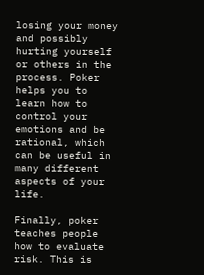losing your money and possibly hurting yourself or others in the process. Poker helps you to learn how to control your emotions and be rational, which can be useful in many different aspects of your life.

Finally, poker teaches people how to evaluate risk. This is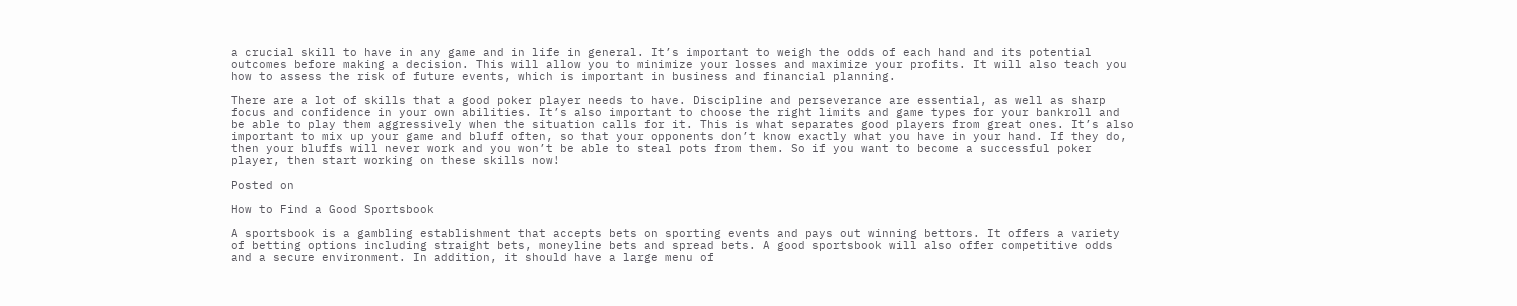a crucial skill to have in any game and in life in general. It’s important to weigh the odds of each hand and its potential outcomes before making a decision. This will allow you to minimize your losses and maximize your profits. It will also teach you how to assess the risk of future events, which is important in business and financial planning.

There are a lot of skills that a good poker player needs to have. Discipline and perseverance are essential, as well as sharp focus and confidence in your own abilities. It’s also important to choose the right limits and game types for your bankroll and be able to play them aggressively when the situation calls for it. This is what separates good players from great ones. It’s also important to mix up your game and bluff often, so that your opponents don’t know exactly what you have in your hand. If they do, then your bluffs will never work and you won’t be able to steal pots from them. So if you want to become a successful poker player, then start working on these skills now!

Posted on

How to Find a Good Sportsbook

A sportsbook is a gambling establishment that accepts bets on sporting events and pays out winning bettors. It offers a variety of betting options including straight bets, moneyline bets and spread bets. A good sportsbook will also offer competitive odds and a secure environment. In addition, it should have a large menu of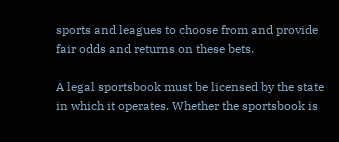sports and leagues to choose from and provide fair odds and returns on these bets.

A legal sportsbook must be licensed by the state in which it operates. Whether the sportsbook is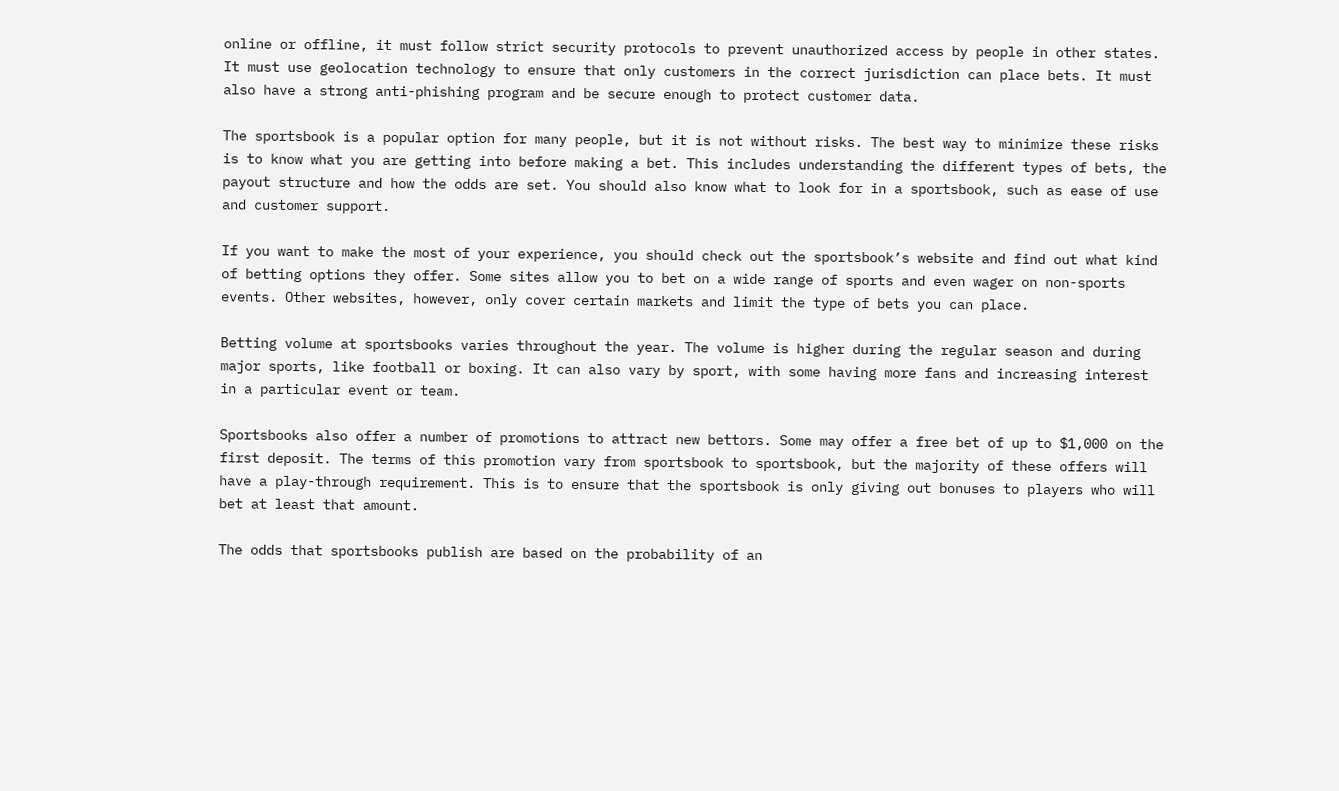online or offline, it must follow strict security protocols to prevent unauthorized access by people in other states. It must use geolocation technology to ensure that only customers in the correct jurisdiction can place bets. It must also have a strong anti-phishing program and be secure enough to protect customer data.

The sportsbook is a popular option for many people, but it is not without risks. The best way to minimize these risks is to know what you are getting into before making a bet. This includes understanding the different types of bets, the payout structure and how the odds are set. You should also know what to look for in a sportsbook, such as ease of use and customer support.

If you want to make the most of your experience, you should check out the sportsbook’s website and find out what kind of betting options they offer. Some sites allow you to bet on a wide range of sports and even wager on non-sports events. Other websites, however, only cover certain markets and limit the type of bets you can place.

Betting volume at sportsbooks varies throughout the year. The volume is higher during the regular season and during major sports, like football or boxing. It can also vary by sport, with some having more fans and increasing interest in a particular event or team.

Sportsbooks also offer a number of promotions to attract new bettors. Some may offer a free bet of up to $1,000 on the first deposit. The terms of this promotion vary from sportsbook to sportsbook, but the majority of these offers will have a play-through requirement. This is to ensure that the sportsbook is only giving out bonuses to players who will bet at least that amount.

The odds that sportsbooks publish are based on the probability of an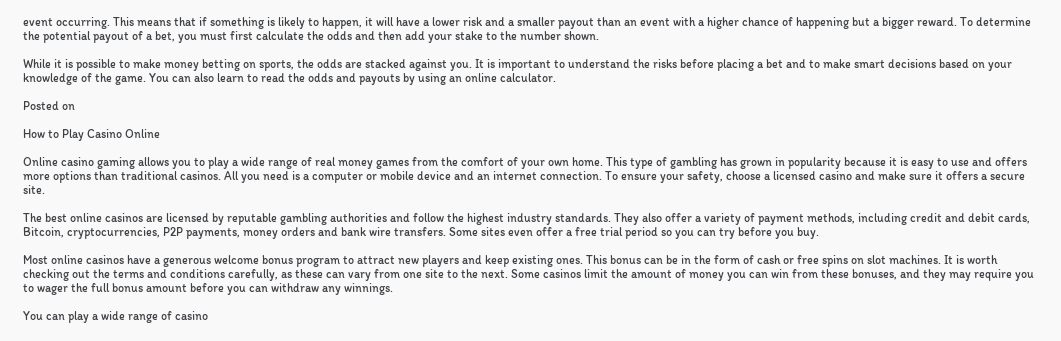event occurring. This means that if something is likely to happen, it will have a lower risk and a smaller payout than an event with a higher chance of happening but a bigger reward. To determine the potential payout of a bet, you must first calculate the odds and then add your stake to the number shown.

While it is possible to make money betting on sports, the odds are stacked against you. It is important to understand the risks before placing a bet and to make smart decisions based on your knowledge of the game. You can also learn to read the odds and payouts by using an online calculator.

Posted on

How to Play Casino Online

Online casino gaming allows you to play a wide range of real money games from the comfort of your own home. This type of gambling has grown in popularity because it is easy to use and offers more options than traditional casinos. All you need is a computer or mobile device and an internet connection. To ensure your safety, choose a licensed casino and make sure it offers a secure site.

The best online casinos are licensed by reputable gambling authorities and follow the highest industry standards. They also offer a variety of payment methods, including credit and debit cards, Bitcoin, cryptocurrencies, P2P payments, money orders and bank wire transfers. Some sites even offer a free trial period so you can try before you buy.

Most online casinos have a generous welcome bonus program to attract new players and keep existing ones. This bonus can be in the form of cash or free spins on slot machines. It is worth checking out the terms and conditions carefully, as these can vary from one site to the next. Some casinos limit the amount of money you can win from these bonuses, and they may require you to wager the full bonus amount before you can withdraw any winnings.

You can play a wide range of casino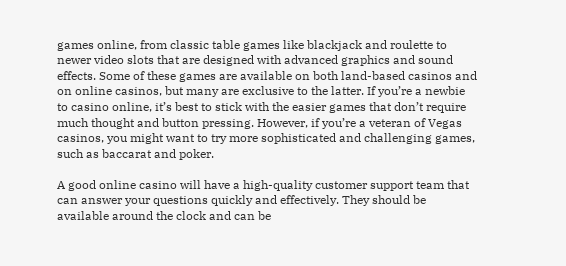games online, from classic table games like blackjack and roulette to newer video slots that are designed with advanced graphics and sound effects. Some of these games are available on both land-based casinos and on online casinos, but many are exclusive to the latter. If you’re a newbie to casino online, it’s best to stick with the easier games that don’t require much thought and button pressing. However, if you’re a veteran of Vegas casinos, you might want to try more sophisticated and challenging games, such as baccarat and poker.

A good online casino will have a high-quality customer support team that can answer your questions quickly and effectively. They should be available around the clock and can be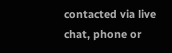contacted via live chat, phone or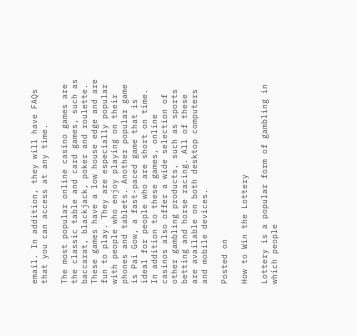email. In addition, they will have FAQs that you can access at any time.

The most popular online casino games are the classic table and card games, such as baccarat, blackjack, poker and roulette. These games have a low house edge and are fun to play. They are especially popular with people who enjoy playing on their phones and tablets. Another popular game is Pai Gow, a fast-paced game that is ideal for people who are short on time. In addition to these games, online casinos also offer a wide selection of other gambling products, such as sports betting and horse racing. All of these are available on both desktop computers and mobile devices.

Posted on

How to Win the Lottery

Lottery is a popular form of gambling in which people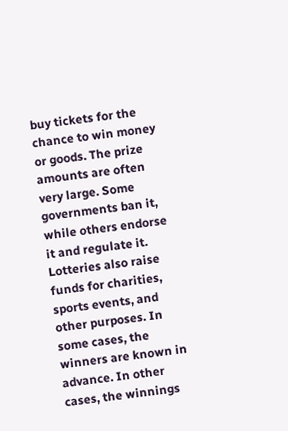buy tickets for the chance to win money or goods. The prize amounts are often very large. Some governments ban it, while others endorse it and regulate it. Lotteries also raise funds for charities, sports events, and other purposes. In some cases, the winners are known in advance. In other cases, the winnings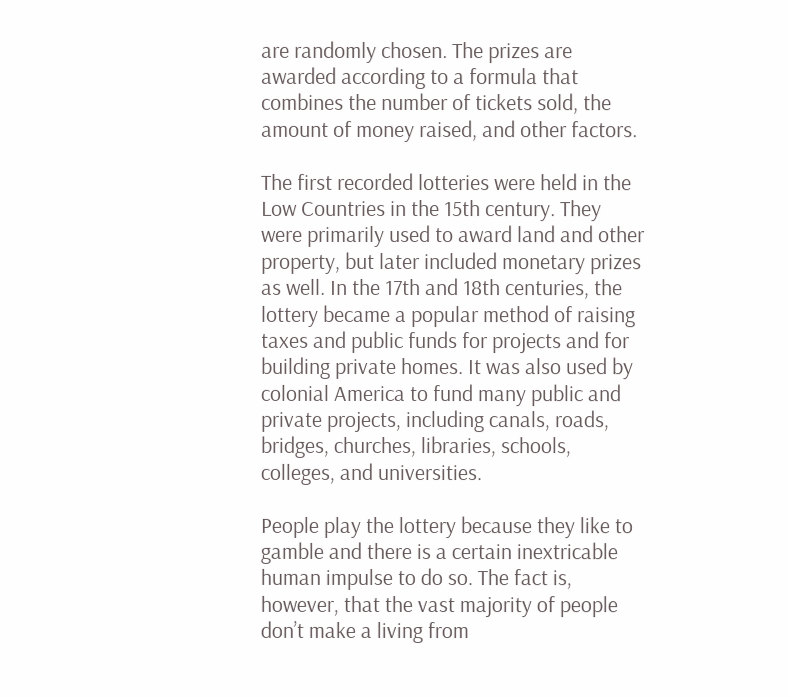are randomly chosen. The prizes are awarded according to a formula that combines the number of tickets sold, the amount of money raised, and other factors.

The first recorded lotteries were held in the Low Countries in the 15th century. They were primarily used to award land and other property, but later included monetary prizes as well. In the 17th and 18th centuries, the lottery became a popular method of raising taxes and public funds for projects and for building private homes. It was also used by colonial America to fund many public and private projects, including canals, roads, bridges, churches, libraries, schools, colleges, and universities.

People play the lottery because they like to gamble and there is a certain inextricable human impulse to do so. The fact is, however, that the vast majority of people don’t make a living from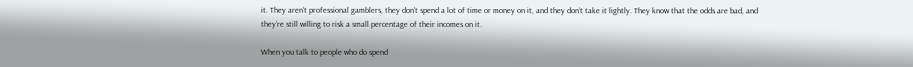it. They aren’t professional gamblers, they don’t spend a lot of time or money on it, and they don’t take it lightly. They know that the odds are bad, and they’re still willing to risk a small percentage of their incomes on it.

When you talk to people who do spend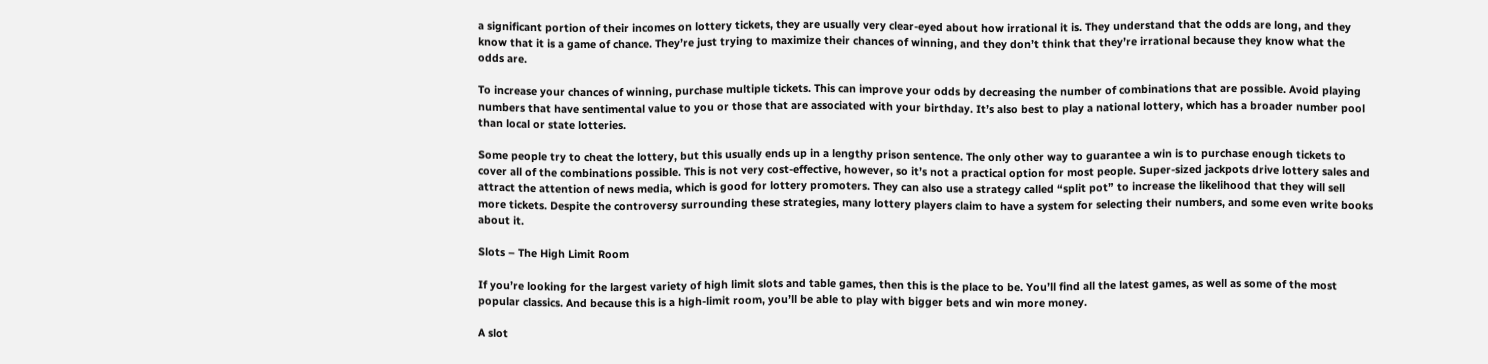a significant portion of their incomes on lottery tickets, they are usually very clear-eyed about how irrational it is. They understand that the odds are long, and they know that it is a game of chance. They’re just trying to maximize their chances of winning, and they don’t think that they’re irrational because they know what the odds are.

To increase your chances of winning, purchase multiple tickets. This can improve your odds by decreasing the number of combinations that are possible. Avoid playing numbers that have sentimental value to you or those that are associated with your birthday. It’s also best to play a national lottery, which has a broader number pool than local or state lotteries.

Some people try to cheat the lottery, but this usually ends up in a lengthy prison sentence. The only other way to guarantee a win is to purchase enough tickets to cover all of the combinations possible. This is not very cost-effective, however, so it’s not a practical option for most people. Super-sized jackpots drive lottery sales and attract the attention of news media, which is good for lottery promoters. They can also use a strategy called “split pot” to increase the likelihood that they will sell more tickets. Despite the controversy surrounding these strategies, many lottery players claim to have a system for selecting their numbers, and some even write books about it.

Slots – The High Limit Room

If you’re looking for the largest variety of high limit slots and table games, then this is the place to be. You’ll find all the latest games, as well as some of the most popular classics. And because this is a high-limit room, you’ll be able to play with bigger bets and win more money.

A slot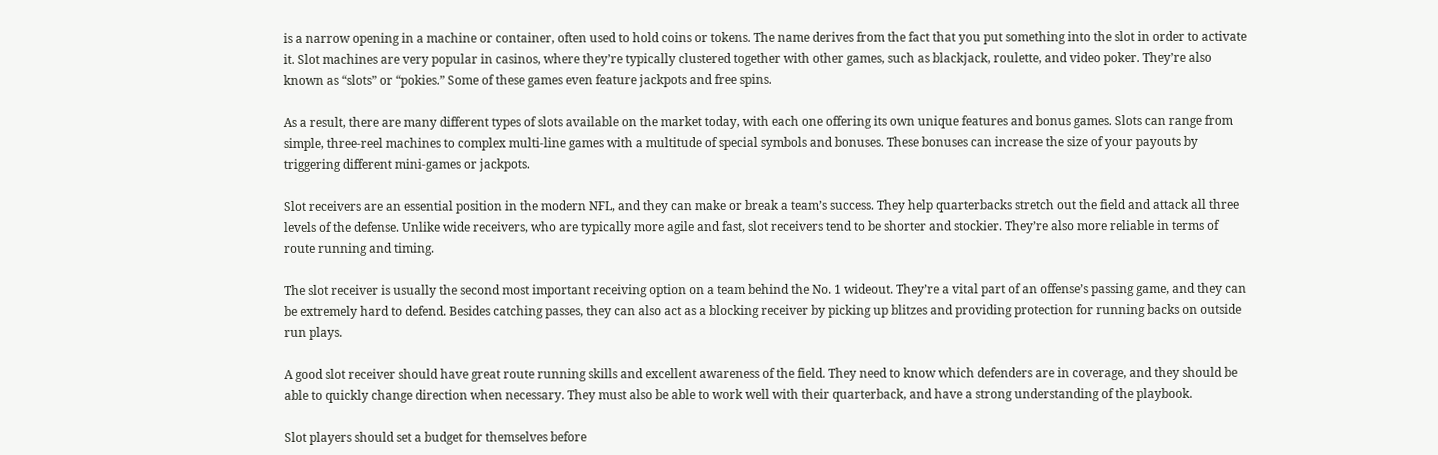is a narrow opening in a machine or container, often used to hold coins or tokens. The name derives from the fact that you put something into the slot in order to activate it. Slot machines are very popular in casinos, where they’re typically clustered together with other games, such as blackjack, roulette, and video poker. They’re also known as “slots” or “pokies.” Some of these games even feature jackpots and free spins.

As a result, there are many different types of slots available on the market today, with each one offering its own unique features and bonus games. Slots can range from simple, three-reel machines to complex multi-line games with a multitude of special symbols and bonuses. These bonuses can increase the size of your payouts by triggering different mini-games or jackpots.

Slot receivers are an essential position in the modern NFL, and they can make or break a team’s success. They help quarterbacks stretch out the field and attack all three levels of the defense. Unlike wide receivers, who are typically more agile and fast, slot receivers tend to be shorter and stockier. They’re also more reliable in terms of route running and timing.

The slot receiver is usually the second most important receiving option on a team behind the No. 1 wideout. They’re a vital part of an offense’s passing game, and they can be extremely hard to defend. Besides catching passes, they can also act as a blocking receiver by picking up blitzes and providing protection for running backs on outside run plays.

A good slot receiver should have great route running skills and excellent awareness of the field. They need to know which defenders are in coverage, and they should be able to quickly change direction when necessary. They must also be able to work well with their quarterback, and have a strong understanding of the playbook.

Slot players should set a budget for themselves before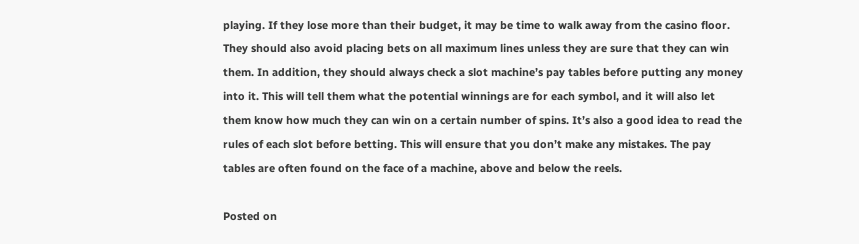playing. If they lose more than their budget, it may be time to walk away from the casino floor. They should also avoid placing bets on all maximum lines unless they are sure that they can win them. In addition, they should always check a slot machine’s pay tables before putting any money into it. This will tell them what the potential winnings are for each symbol, and it will also let them know how much they can win on a certain number of spins. It’s also a good idea to read the rules of each slot before betting. This will ensure that you don’t make any mistakes. The pay tables are often found on the face of a machine, above and below the reels.

Posted on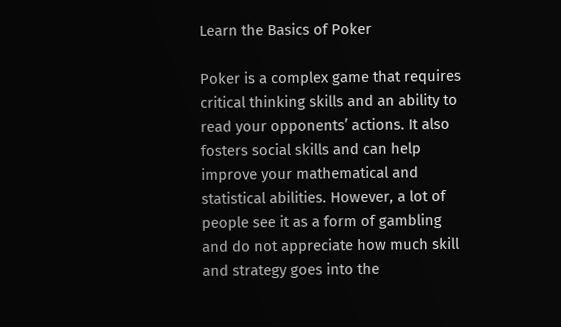Learn the Basics of Poker

Poker is a complex game that requires critical thinking skills and an ability to read your opponents’ actions. It also fosters social skills and can help improve your mathematical and statistical abilities. However, a lot of people see it as a form of gambling and do not appreciate how much skill and strategy goes into the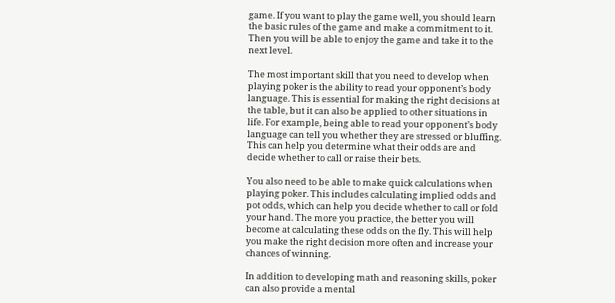game. If you want to play the game well, you should learn the basic rules of the game and make a commitment to it. Then you will be able to enjoy the game and take it to the next level.

The most important skill that you need to develop when playing poker is the ability to read your opponent’s body language. This is essential for making the right decisions at the table, but it can also be applied to other situations in life. For example, being able to read your opponent’s body language can tell you whether they are stressed or bluffing. This can help you determine what their odds are and decide whether to call or raise their bets.

You also need to be able to make quick calculations when playing poker. This includes calculating implied odds and pot odds, which can help you decide whether to call or fold your hand. The more you practice, the better you will become at calculating these odds on the fly. This will help you make the right decision more often and increase your chances of winning.

In addition to developing math and reasoning skills, poker can also provide a mental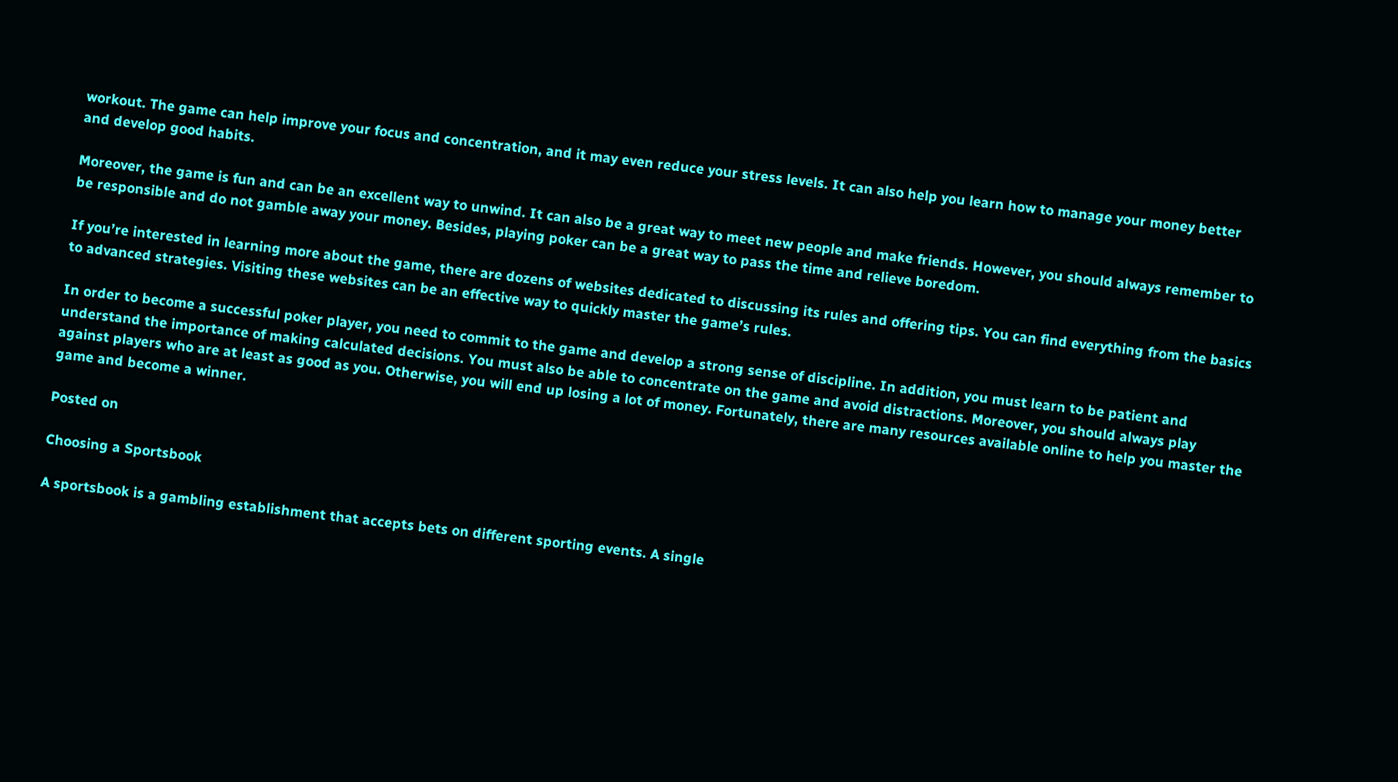workout. The game can help improve your focus and concentration, and it may even reduce your stress levels. It can also help you learn how to manage your money better and develop good habits.

Moreover, the game is fun and can be an excellent way to unwind. It can also be a great way to meet new people and make friends. However, you should always remember to be responsible and do not gamble away your money. Besides, playing poker can be a great way to pass the time and relieve boredom.

If you’re interested in learning more about the game, there are dozens of websites dedicated to discussing its rules and offering tips. You can find everything from the basics to advanced strategies. Visiting these websites can be an effective way to quickly master the game’s rules.

In order to become a successful poker player, you need to commit to the game and develop a strong sense of discipline. In addition, you must learn to be patient and understand the importance of making calculated decisions. You must also be able to concentrate on the game and avoid distractions. Moreover, you should always play against players who are at least as good as you. Otherwise, you will end up losing a lot of money. Fortunately, there are many resources available online to help you master the game and become a winner.

Posted on

Choosing a Sportsbook

A sportsbook is a gambling establishment that accepts bets on different sporting events. A single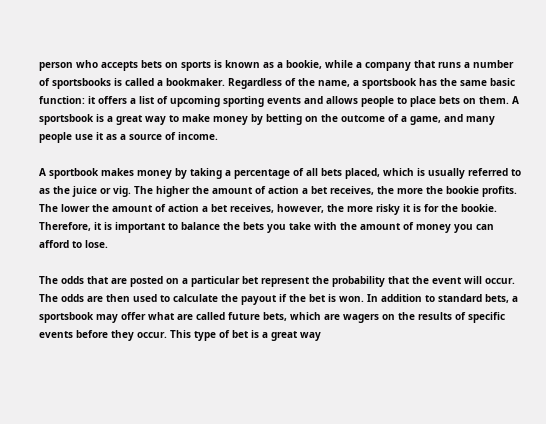person who accepts bets on sports is known as a bookie, while a company that runs a number of sportsbooks is called a bookmaker. Regardless of the name, a sportsbook has the same basic function: it offers a list of upcoming sporting events and allows people to place bets on them. A sportsbook is a great way to make money by betting on the outcome of a game, and many people use it as a source of income.

A sportbook makes money by taking a percentage of all bets placed, which is usually referred to as the juice or vig. The higher the amount of action a bet receives, the more the bookie profits. The lower the amount of action a bet receives, however, the more risky it is for the bookie. Therefore, it is important to balance the bets you take with the amount of money you can afford to lose.

The odds that are posted on a particular bet represent the probability that the event will occur. The odds are then used to calculate the payout if the bet is won. In addition to standard bets, a sportsbook may offer what are called future bets, which are wagers on the results of specific events before they occur. This type of bet is a great way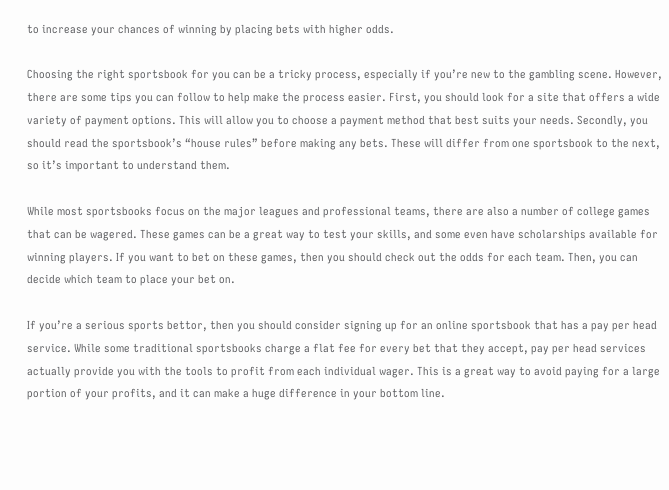to increase your chances of winning by placing bets with higher odds.

Choosing the right sportsbook for you can be a tricky process, especially if you’re new to the gambling scene. However, there are some tips you can follow to help make the process easier. First, you should look for a site that offers a wide variety of payment options. This will allow you to choose a payment method that best suits your needs. Secondly, you should read the sportsbook’s “house rules” before making any bets. These will differ from one sportsbook to the next, so it’s important to understand them.

While most sportsbooks focus on the major leagues and professional teams, there are also a number of college games that can be wagered. These games can be a great way to test your skills, and some even have scholarships available for winning players. If you want to bet on these games, then you should check out the odds for each team. Then, you can decide which team to place your bet on.

If you’re a serious sports bettor, then you should consider signing up for an online sportsbook that has a pay per head service. While some traditional sportsbooks charge a flat fee for every bet that they accept, pay per head services actually provide you with the tools to profit from each individual wager. This is a great way to avoid paying for a large portion of your profits, and it can make a huge difference in your bottom line.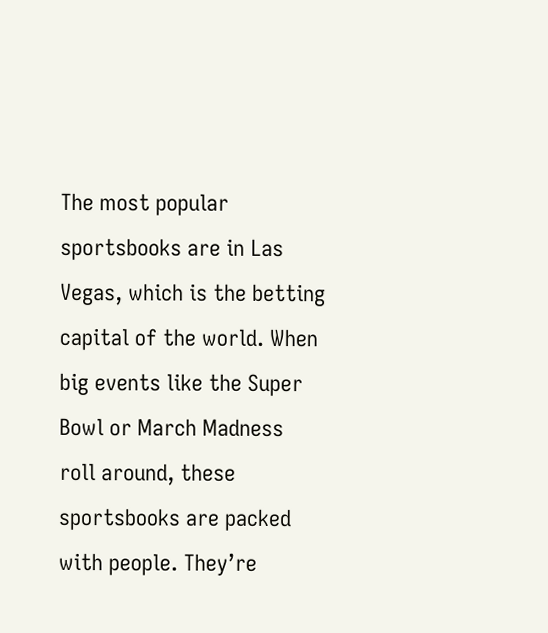The most popular sportsbooks are in Las Vegas, which is the betting capital of the world. When big events like the Super Bowl or March Madness roll around, these sportsbooks are packed with people. They’re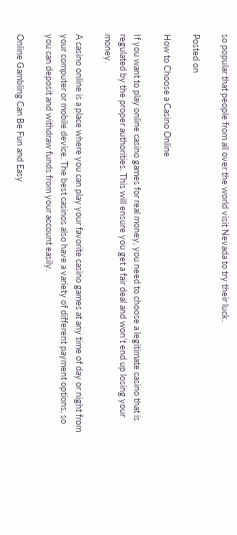so popular that people from all over the world visit Nevada to try their luck.

Posted on

How to Choose a Casino Online

If you want to play online casino games for real money, you need to choose a legitimate casino that is regulated by the proper authorities. This will ensure you get a fair deal and won’t end up losing your money.

A casino online is a place where you can play your favorite casino games at any time of day or night from your computer or mobile device. The best casinos also have a variety of different payment options, so you can deposit and withdraw funds from your account easily.

Online Gambling Can Be Fun and Easy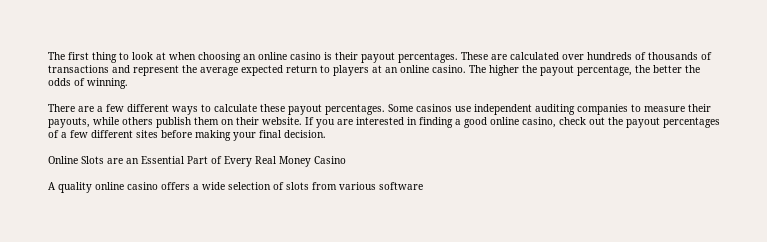The first thing to look at when choosing an online casino is their payout percentages. These are calculated over hundreds of thousands of transactions and represent the average expected return to players at an online casino. The higher the payout percentage, the better the odds of winning.

There are a few different ways to calculate these payout percentages. Some casinos use independent auditing companies to measure their payouts, while others publish them on their website. If you are interested in finding a good online casino, check out the payout percentages of a few different sites before making your final decision.

Online Slots are an Essential Part of Every Real Money Casino

A quality online casino offers a wide selection of slots from various software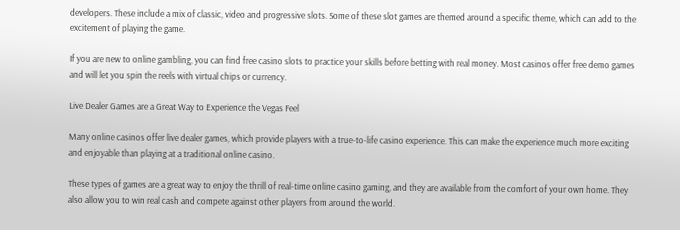developers. These include a mix of classic, video and progressive slots. Some of these slot games are themed around a specific theme, which can add to the excitement of playing the game.

If you are new to online gambling, you can find free casino slots to practice your skills before betting with real money. Most casinos offer free demo games and will let you spin the reels with virtual chips or currency.

Live Dealer Games are a Great Way to Experience the Vegas Feel

Many online casinos offer live dealer games, which provide players with a true-to-life casino experience. This can make the experience much more exciting and enjoyable than playing at a traditional online casino.

These types of games are a great way to enjoy the thrill of real-time online casino gaming, and they are available from the comfort of your own home. They also allow you to win real cash and compete against other players from around the world.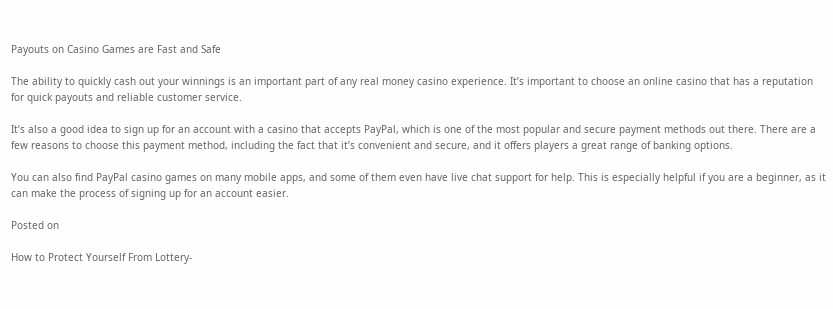Payouts on Casino Games are Fast and Safe

The ability to quickly cash out your winnings is an important part of any real money casino experience. It’s important to choose an online casino that has a reputation for quick payouts and reliable customer service.

It’s also a good idea to sign up for an account with a casino that accepts PayPal, which is one of the most popular and secure payment methods out there. There are a few reasons to choose this payment method, including the fact that it’s convenient and secure, and it offers players a great range of banking options.

You can also find PayPal casino games on many mobile apps, and some of them even have live chat support for help. This is especially helpful if you are a beginner, as it can make the process of signing up for an account easier.

Posted on

How to Protect Yourself From Lottery-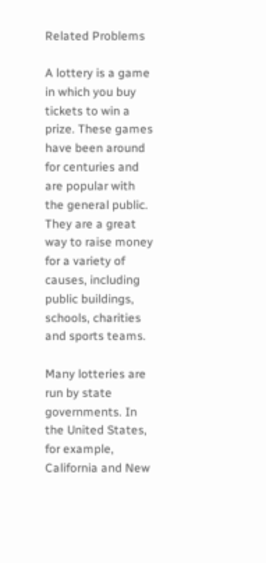Related Problems

A lottery is a game in which you buy tickets to win a prize. These games have been around for centuries and are popular with the general public. They are a great way to raise money for a variety of causes, including public buildings, schools, charities and sports teams.

Many lotteries are run by state governments. In the United States, for example, California and New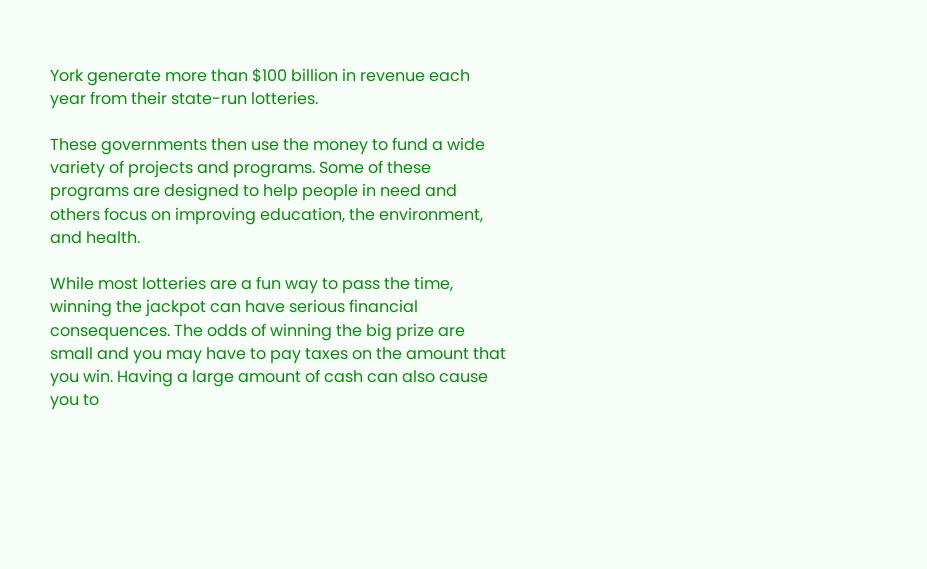York generate more than $100 billion in revenue each year from their state-run lotteries.

These governments then use the money to fund a wide variety of projects and programs. Some of these programs are designed to help people in need and others focus on improving education, the environment, and health.

While most lotteries are a fun way to pass the time, winning the jackpot can have serious financial consequences. The odds of winning the big prize are small and you may have to pay taxes on the amount that you win. Having a large amount of cash can also cause you to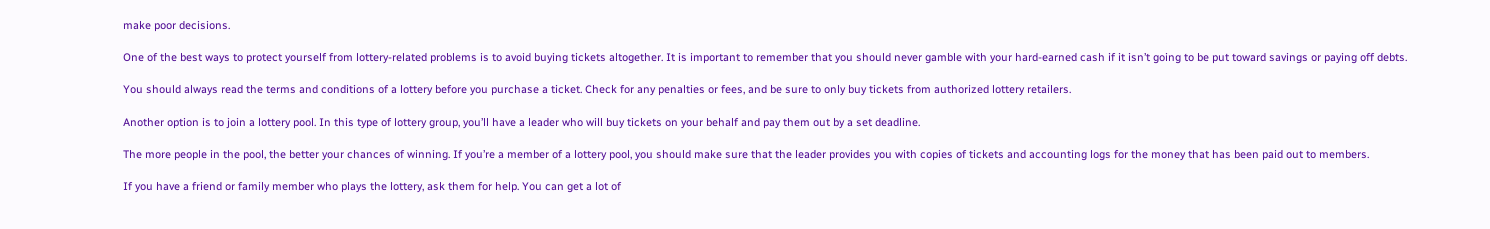make poor decisions.

One of the best ways to protect yourself from lottery-related problems is to avoid buying tickets altogether. It is important to remember that you should never gamble with your hard-earned cash if it isn’t going to be put toward savings or paying off debts.

You should always read the terms and conditions of a lottery before you purchase a ticket. Check for any penalties or fees, and be sure to only buy tickets from authorized lottery retailers.

Another option is to join a lottery pool. In this type of lottery group, you’ll have a leader who will buy tickets on your behalf and pay them out by a set deadline.

The more people in the pool, the better your chances of winning. If you’re a member of a lottery pool, you should make sure that the leader provides you with copies of tickets and accounting logs for the money that has been paid out to members.

If you have a friend or family member who plays the lottery, ask them for help. You can get a lot of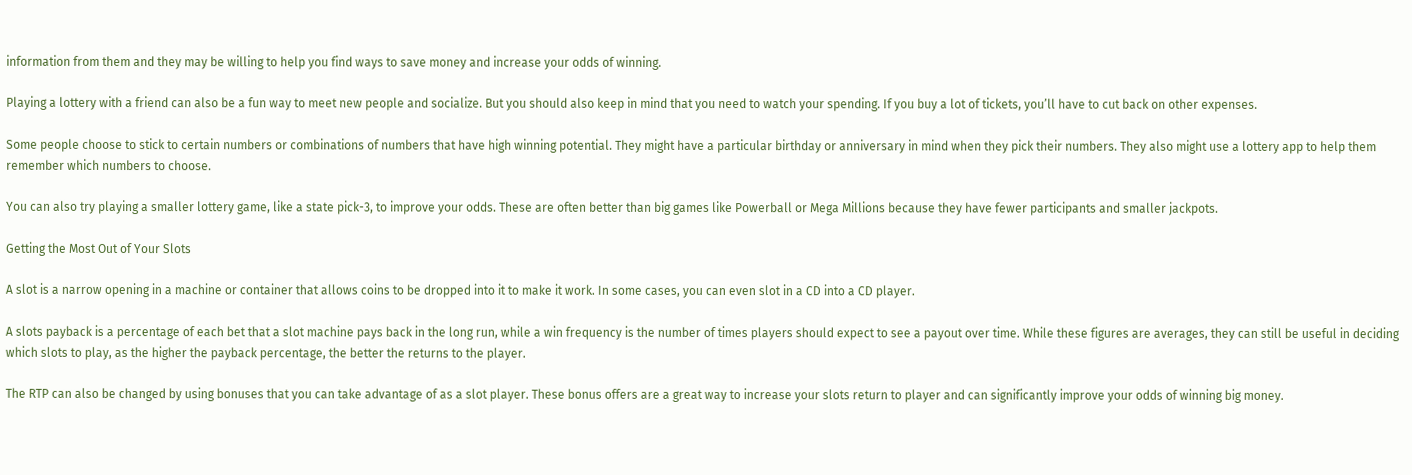information from them and they may be willing to help you find ways to save money and increase your odds of winning.

Playing a lottery with a friend can also be a fun way to meet new people and socialize. But you should also keep in mind that you need to watch your spending. If you buy a lot of tickets, you’ll have to cut back on other expenses.

Some people choose to stick to certain numbers or combinations of numbers that have high winning potential. They might have a particular birthday or anniversary in mind when they pick their numbers. They also might use a lottery app to help them remember which numbers to choose.

You can also try playing a smaller lottery game, like a state pick-3, to improve your odds. These are often better than big games like Powerball or Mega Millions because they have fewer participants and smaller jackpots.

Getting the Most Out of Your Slots

A slot is a narrow opening in a machine or container that allows coins to be dropped into it to make it work. In some cases, you can even slot in a CD into a CD player.

A slots payback is a percentage of each bet that a slot machine pays back in the long run, while a win frequency is the number of times players should expect to see a payout over time. While these figures are averages, they can still be useful in deciding which slots to play, as the higher the payback percentage, the better the returns to the player.

The RTP can also be changed by using bonuses that you can take advantage of as a slot player. These bonus offers are a great way to increase your slots return to player and can significantly improve your odds of winning big money.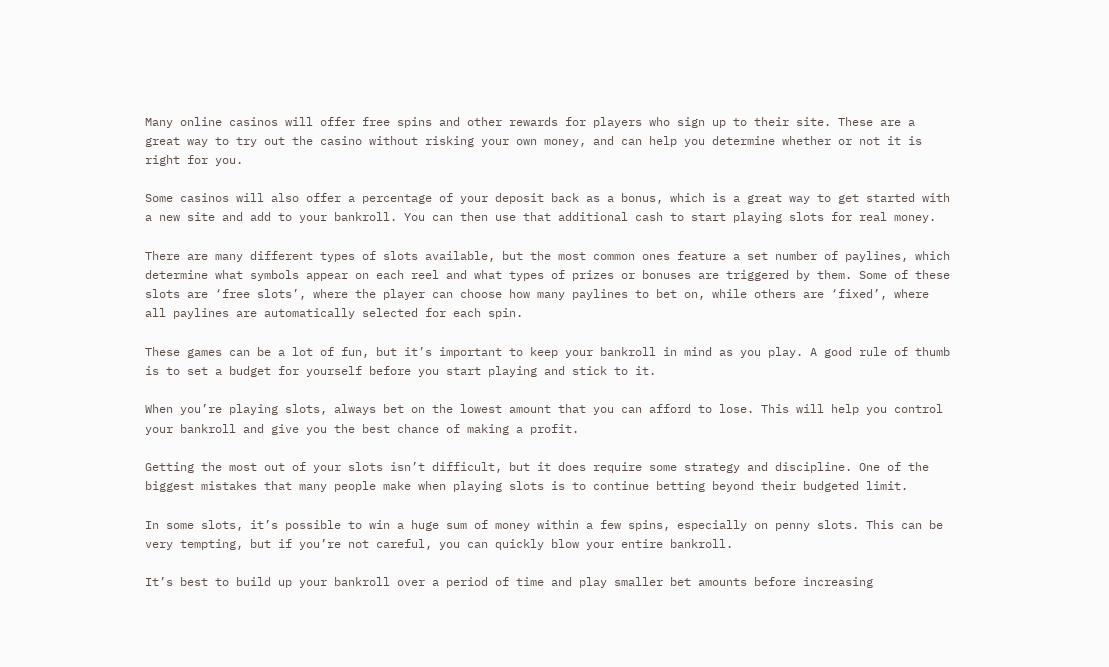Many online casinos will offer free spins and other rewards for players who sign up to their site. These are a great way to try out the casino without risking your own money, and can help you determine whether or not it is right for you.

Some casinos will also offer a percentage of your deposit back as a bonus, which is a great way to get started with a new site and add to your bankroll. You can then use that additional cash to start playing slots for real money.

There are many different types of slots available, but the most common ones feature a set number of paylines, which determine what symbols appear on each reel and what types of prizes or bonuses are triggered by them. Some of these slots are ‘free slots’, where the player can choose how many paylines to bet on, while others are ‘fixed’, where all paylines are automatically selected for each spin.

These games can be a lot of fun, but it’s important to keep your bankroll in mind as you play. A good rule of thumb is to set a budget for yourself before you start playing and stick to it.

When you’re playing slots, always bet on the lowest amount that you can afford to lose. This will help you control your bankroll and give you the best chance of making a profit.

Getting the most out of your slots isn’t difficult, but it does require some strategy and discipline. One of the biggest mistakes that many people make when playing slots is to continue betting beyond their budgeted limit.

In some slots, it’s possible to win a huge sum of money within a few spins, especially on penny slots. This can be very tempting, but if you’re not careful, you can quickly blow your entire bankroll.

It’s best to build up your bankroll over a period of time and play smaller bet amounts before increasing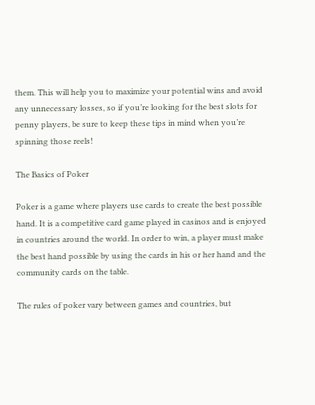them. This will help you to maximize your potential wins and avoid any unnecessary losses, so if you’re looking for the best slots for penny players, be sure to keep these tips in mind when you’re spinning those reels!

The Basics of Poker

Poker is a game where players use cards to create the best possible hand. It is a competitive card game played in casinos and is enjoyed in countries around the world. In order to win, a player must make the best hand possible by using the cards in his or her hand and the community cards on the table.

The rules of poker vary between games and countries, but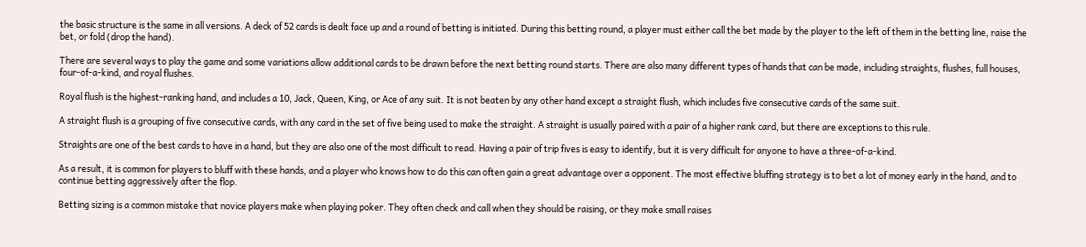the basic structure is the same in all versions. A deck of 52 cards is dealt face up and a round of betting is initiated. During this betting round, a player must either call the bet made by the player to the left of them in the betting line, raise the bet, or fold (drop the hand).

There are several ways to play the game and some variations allow additional cards to be drawn before the next betting round starts. There are also many different types of hands that can be made, including straights, flushes, full houses, four-of-a-kind, and royal flushes.

Royal flush is the highest-ranking hand, and includes a 10, Jack, Queen, King, or Ace of any suit. It is not beaten by any other hand except a straight flush, which includes five consecutive cards of the same suit.

A straight flush is a grouping of five consecutive cards, with any card in the set of five being used to make the straight. A straight is usually paired with a pair of a higher rank card, but there are exceptions to this rule.

Straights are one of the best cards to have in a hand, but they are also one of the most difficult to read. Having a pair of trip fives is easy to identify, but it is very difficult for anyone to have a three-of-a-kind.

As a result, it is common for players to bluff with these hands, and a player who knows how to do this can often gain a great advantage over a opponent. The most effective bluffing strategy is to bet a lot of money early in the hand, and to continue betting aggressively after the flop.

Betting sizing is a common mistake that novice players make when playing poker. They often check and call when they should be raising, or they make small raises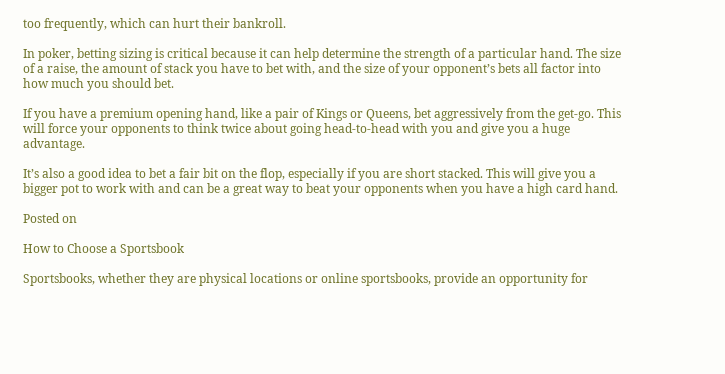too frequently, which can hurt their bankroll.

In poker, betting sizing is critical because it can help determine the strength of a particular hand. The size of a raise, the amount of stack you have to bet with, and the size of your opponent’s bets all factor into how much you should bet.

If you have a premium opening hand, like a pair of Kings or Queens, bet aggressively from the get-go. This will force your opponents to think twice about going head-to-head with you and give you a huge advantage.

It’s also a good idea to bet a fair bit on the flop, especially if you are short stacked. This will give you a bigger pot to work with and can be a great way to beat your opponents when you have a high card hand.

Posted on

How to Choose a Sportsbook

Sportsbooks, whether they are physical locations or online sportsbooks, provide an opportunity for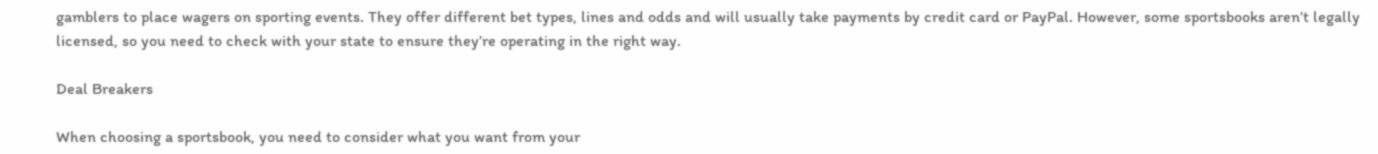gamblers to place wagers on sporting events. They offer different bet types, lines and odds and will usually take payments by credit card or PayPal. However, some sportsbooks aren’t legally licensed, so you need to check with your state to ensure they’re operating in the right way.

Deal Breakers

When choosing a sportsbook, you need to consider what you want from your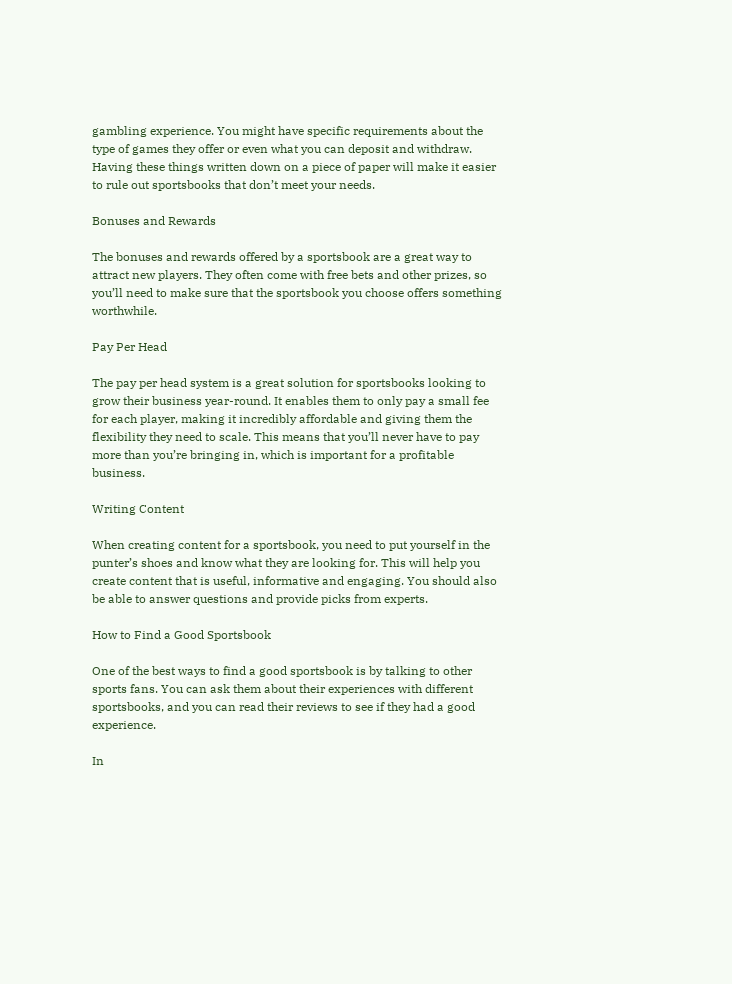gambling experience. You might have specific requirements about the type of games they offer or even what you can deposit and withdraw. Having these things written down on a piece of paper will make it easier to rule out sportsbooks that don’t meet your needs.

Bonuses and Rewards

The bonuses and rewards offered by a sportsbook are a great way to attract new players. They often come with free bets and other prizes, so you’ll need to make sure that the sportsbook you choose offers something worthwhile.

Pay Per Head

The pay per head system is a great solution for sportsbooks looking to grow their business year-round. It enables them to only pay a small fee for each player, making it incredibly affordable and giving them the flexibility they need to scale. This means that you’ll never have to pay more than you’re bringing in, which is important for a profitable business.

Writing Content

When creating content for a sportsbook, you need to put yourself in the punter’s shoes and know what they are looking for. This will help you create content that is useful, informative and engaging. You should also be able to answer questions and provide picks from experts.

How to Find a Good Sportsbook

One of the best ways to find a good sportsbook is by talking to other sports fans. You can ask them about their experiences with different sportsbooks, and you can read their reviews to see if they had a good experience.

In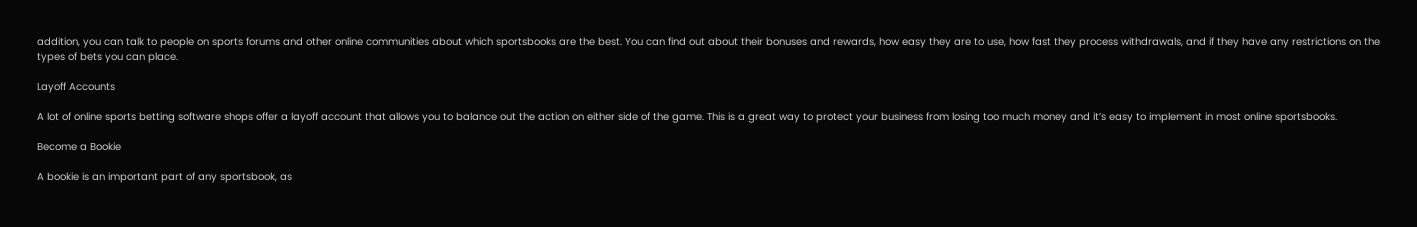addition, you can talk to people on sports forums and other online communities about which sportsbooks are the best. You can find out about their bonuses and rewards, how easy they are to use, how fast they process withdrawals, and if they have any restrictions on the types of bets you can place.

Layoff Accounts

A lot of online sports betting software shops offer a layoff account that allows you to balance out the action on either side of the game. This is a great way to protect your business from losing too much money and it’s easy to implement in most online sportsbooks.

Become a Bookie

A bookie is an important part of any sportsbook, as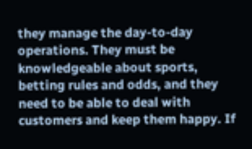they manage the day-to-day operations. They must be knowledgeable about sports, betting rules and odds, and they need to be able to deal with customers and keep them happy. If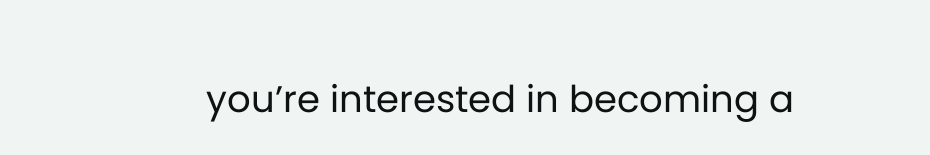you’re interested in becoming a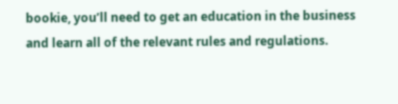bookie, you’ll need to get an education in the business and learn all of the relevant rules and regulations.